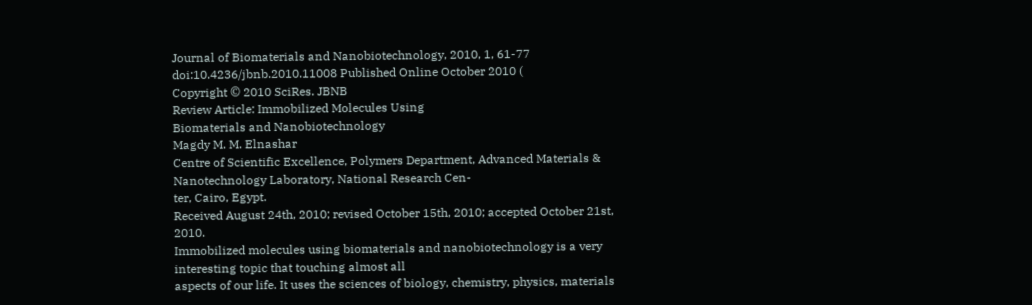Journal of Biomaterials and Nanobiotechnology, 2010, 1, 61-77
doi:10.4236/jbnb.2010.11008 Published Online October 2010 (
Copyright © 2010 SciRes. JBNB
Review Article: Immobilized Molecules Using
Biomaterials and Nanobiotechnology
Magdy M. M. Elnashar
Centre of Scientific Excellence, Polymers Department, Advanced Materials & Nanotechnology Laboratory, National Research Cen-
ter, Cairo, Egypt.
Received August 24th, 2010; revised October 15th, 2010; accepted October 21st, 2010.
Immobilized molecules using biomaterials and nanobiotechnology is a very interesting topic that touching almost all
aspects of our life. It uses the sciences of biology, chemistry, physics, materials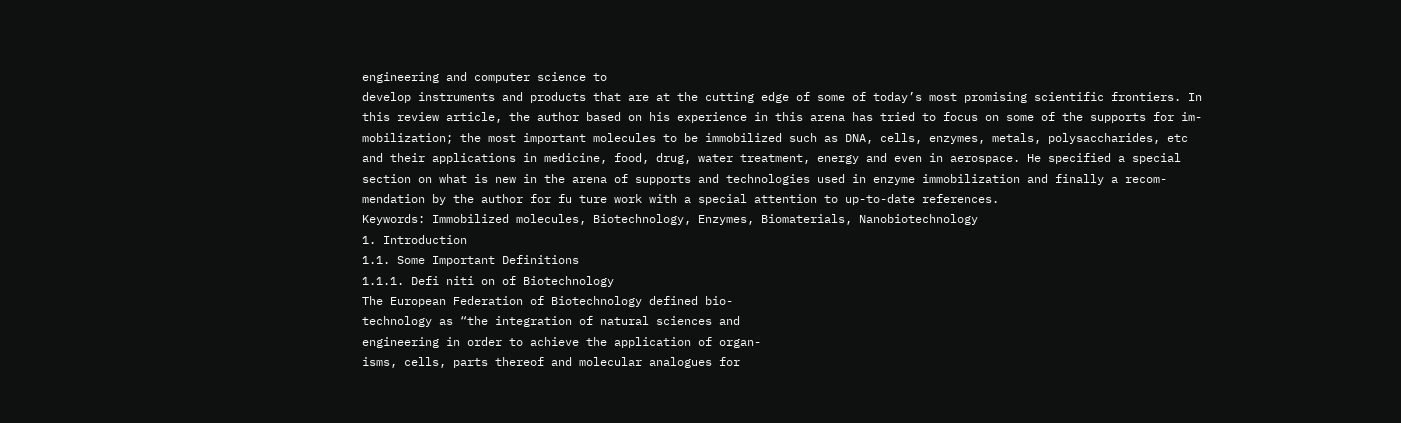engineering and computer science to
develop instruments and products that are at the cutting edge of some of today’s most promising scientific frontiers. In
this review article, the author based on his experience in this arena has tried to focus on some of the supports for im-
mobilization; the most important molecules to be immobilized such as DNA, cells, enzymes, metals, polysaccharides, etc
and their applications in medicine, food, drug, water treatment, energy and even in aerospace. He specified a special
section on what is new in the arena of supports and technologies used in enzyme immobilization and finally a recom-
mendation by the author for fu ture work with a special attention to up-to-date references.
Keywords: Immobilized molecules, Biotechnology, Enzymes, Biomaterials, Nanobiotechnology
1. Introduction
1.1. Some Important Definitions
1.1.1. Defi niti on of Biotechnology
The European Federation of Biotechnology defined bio-
technology as “the integration of natural sciences and
engineering in order to achieve the application of organ-
isms, cells, parts thereof and molecular analogues for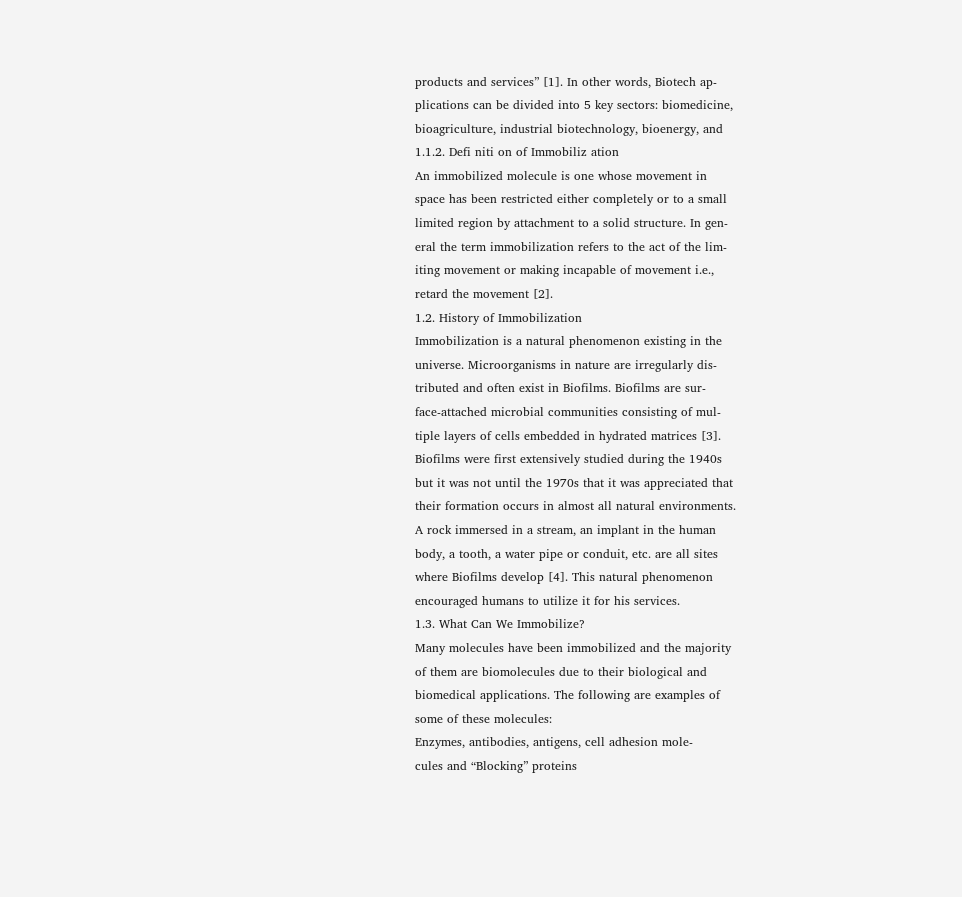products and services” [1]. In other words, Biotech ap-
plications can be divided into 5 key sectors: biomedicine,
bioagriculture, industrial biotechnology, bioenergy, and
1.1.2. Defi niti on of Immobiliz ation
An immobilized molecule is one whose movement in
space has been restricted either completely or to a small
limited region by attachment to a solid structure. In gen-
eral the term immobilization refers to the act of the lim-
iting movement or making incapable of movement i.e.,
retard the movement [2].
1.2. History of Immobilization
Immobilization is a natural phenomenon existing in the
universe. Microorganisms in nature are irregularly dis-
tributed and often exist in Biofilms. Biofilms are sur-
face-attached microbial communities consisting of mul-
tiple layers of cells embedded in hydrated matrices [3].
Biofilms were first extensively studied during the 1940s
but it was not until the 1970s that it was appreciated that
their formation occurs in almost all natural environments.
A rock immersed in a stream, an implant in the human
body, a tooth, a water pipe or conduit, etc. are all sites
where Biofilms develop [4]. This natural phenomenon
encouraged humans to utilize it for his services.
1.3. What Can We Immobilize?
Many molecules have been immobilized and the majority
of them are biomolecules due to their biological and
biomedical applications. The following are examples of
some of these molecules:
Enzymes, antibodies, antigens, cell adhesion mole-
cules and “Blocking” proteins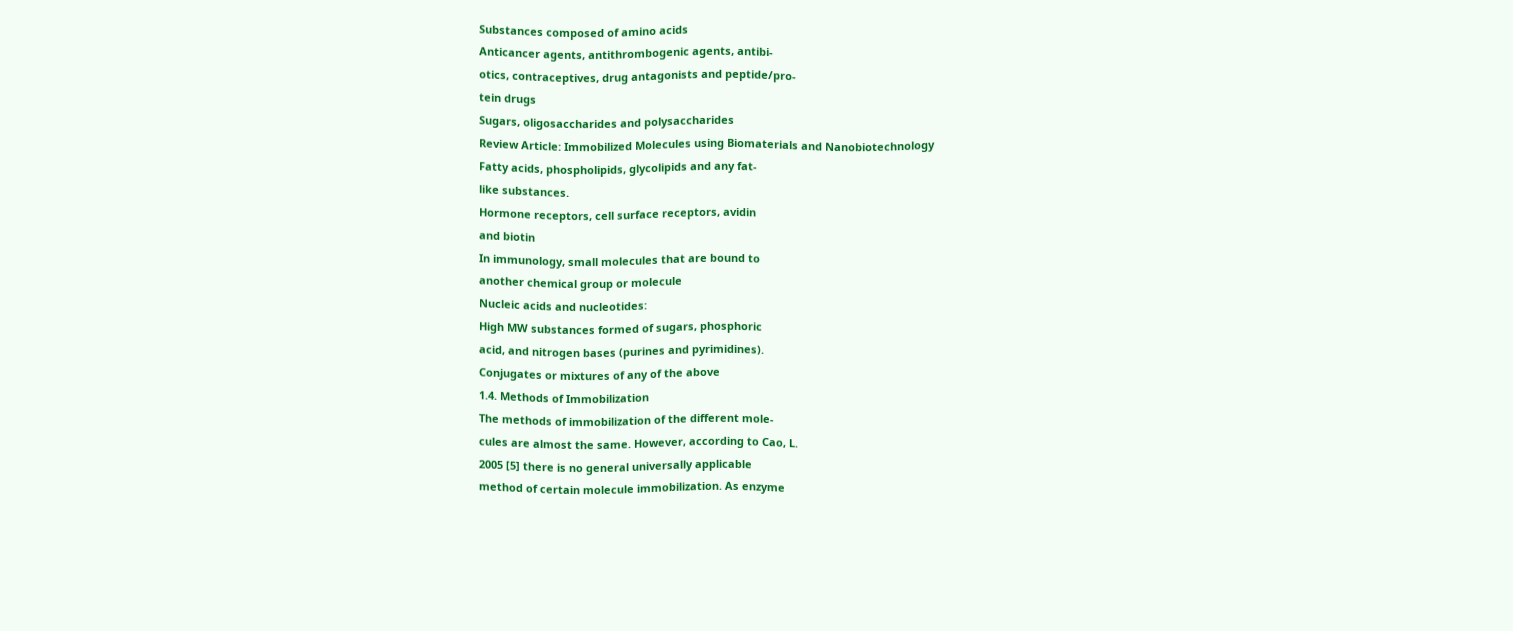Substances composed of amino acids
Anticancer agents, antithrombogenic agents, antibi-
otics, contraceptives, drug antagonists and peptide/pro-
tein drugs
Sugars, oligosaccharides and polysaccharides
Review Article: Immobilized Molecules using Biomaterials and Nanobiotechnology
Fatty acids, phospholipids, glycolipids and any fat-
like substances.
Hormone receptors, cell surface receptors, avidin
and biotin
In immunology, small molecules that are bound to
another chemical group or molecule
Nucleic acids and nucleotides:
High MW substances formed of sugars, phosphoric
acid, and nitrogen bases (purines and pyrimidines).
Conjugates or mixtures of any of the above
1.4. Methods of Immobilization
The methods of immobilization of the different mole-
cules are almost the same. However, according to Cao, L.
2005 [5] there is no general universally applicable
method of certain molecule immobilization. As enzyme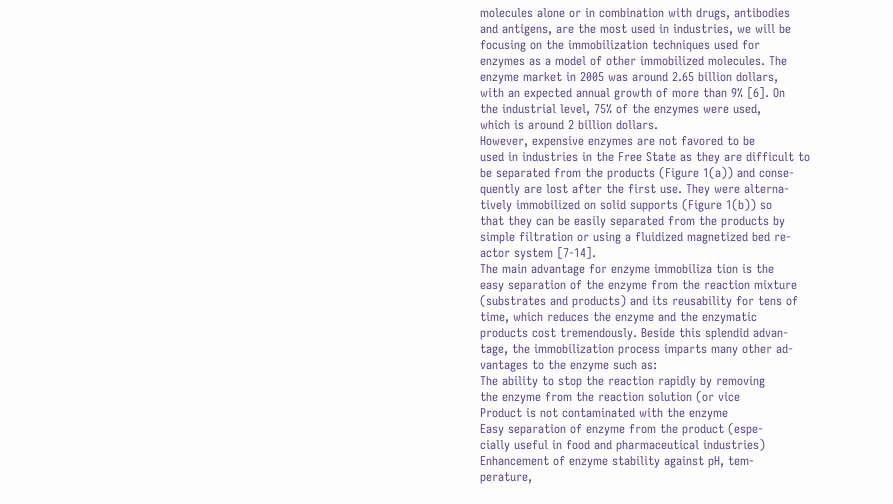molecules alone or in combination with drugs, antibodies
and antigens, are the most used in industries, we will be
focusing on the immobilization techniques used for
enzymes as a model of other immobilized molecules. The
enzyme market in 2005 was around 2.65 billion dollars,
with an expected annual growth of more than 9% [6]. On
the industrial level, 75% of the enzymes were used,
which is around 2 billion dollars.
However, expensive enzymes are not favored to be
used in industries in the Free State as they are difficult to
be separated from the products (Figure 1(a)) and conse-
quently are lost after the first use. They were alterna-
tively immobilized on solid supports (Figure 1(b)) so
that they can be easily separated from the products by
simple filtration or using a fluidized magnetized bed re-
actor system [7-14].
The main advantage for enzyme immobiliza tion is the
easy separation of the enzyme from the reaction mixture
(substrates and products) and its reusability for tens of
time, which reduces the enzyme and the enzymatic
products cost tremendously. Beside this splendid advan-
tage, the immobilization process imparts many other ad-
vantages to the enzyme such as:
The ability to stop the reaction rapidly by removing
the enzyme from the reaction solution (or vice
Product is not contaminated with the enzyme
Easy separation of enzyme from the product (espe-
cially useful in food and pharmaceutical industries)
Enhancement of enzyme stability against pH, tem-
perature,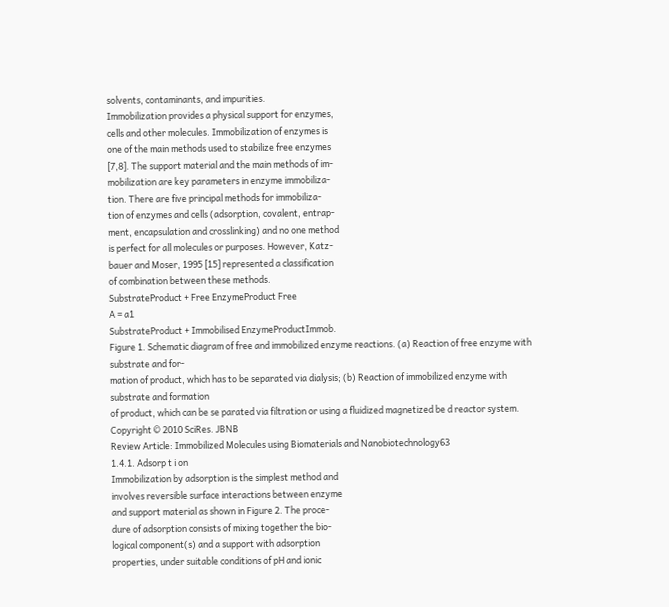solvents, contaminants, and impurities.
Immobilization provides a physical support for enzymes,
cells and other molecules. Immobilization of enzymes is
one of the main methods used to stabilize free enzymes
[7,8]. The support material and the main methods of im-
mobilization are key parameters in enzyme immobiliza-
tion. There are five principal methods for immobiliza-
tion of enzymes and cells (adsorption, covalent, entrap-
ment, encapsulation and crosslinking) and no one method
is perfect for all molecules or purposes. However, Katz-
bauer and Moser, 1995 [15] represented a classification
of combination between these methods.
SubstrateProduct + Free EnzymeProduct Free
A = a1
SubstrateProduct + Immobilised EnzymeProductImmob.
Figure 1. Schematic diagram of free and immobilized enzyme reactions. (a) Reaction of free enzyme with substrate and for-
mation of product, which has to be separated via dialysis; (b) Reaction of immobilized enzyme with substrate and formation
of product, which can be se parated via filtration or using a fluidized magnetized be d reactor system.
Copyright © 2010 SciRes. JBNB
Review Article: Immobilized Molecules using Biomaterials and Nanobiotechnology63
1.4.1. Adsorp t i on
Immobilization by adsorption is the simplest method and
involves reversible surface interactions between enzyme
and support material as shown in Figure 2. The proce-
dure of adsorption consists of mixing together the bio-
logical component(s) and a support with adsorption
properties, under suitable conditions of pH and ionic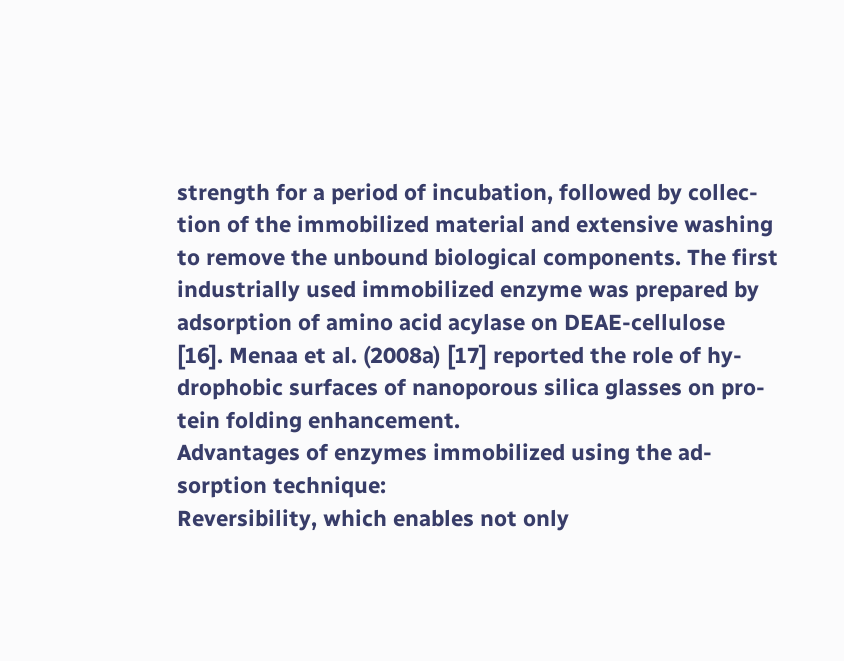strength for a period of incubation, followed by collec-
tion of the immobilized material and extensive washing
to remove the unbound biological components. The first
industrially used immobilized enzyme was prepared by
adsorption of amino acid acylase on DEAE-cellulose
[16]. Menaa et al. (2008a) [17] reported the role of hy-
drophobic surfaces of nanoporous silica glasses on pro-
tein folding enhancement.
Advantages of enzymes immobilized using the ad-
sorption technique:
Reversibility, which enables not only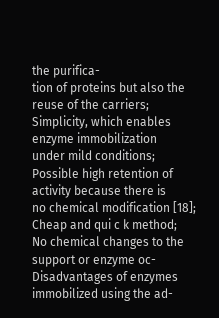the purifica-
tion of proteins but also the reuse of the carriers;
Simplicity, which enables enzyme immobilization
under mild conditions;
Possible high retention of activity because there is
no chemical modification [18];
Cheap and qui c k method;
No chemical changes to the support or enzyme oc-
Disadvantages of enzymes immobilized using the ad-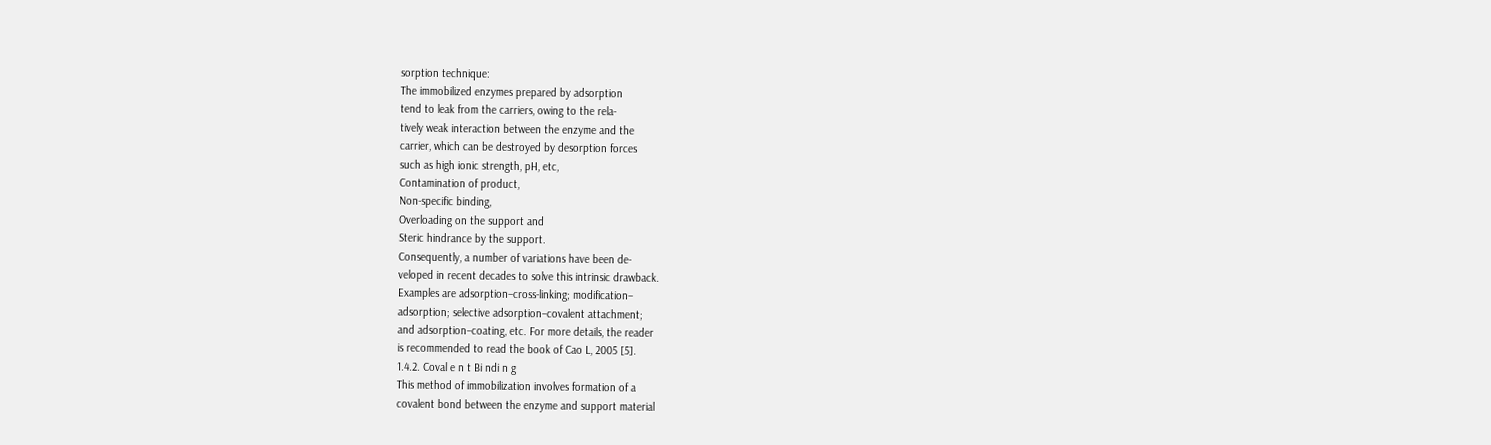sorption technique:
The immobilized enzymes prepared by adsorption
tend to leak from the carriers, owing to the rela-
tively weak interaction between the enzyme and the
carrier, which can be destroyed by desorption forces
such as high ionic strength, pH, etc,
Contamination of product,
Non-specific binding,
Overloading on the support and
Steric hindrance by the support.
Consequently, a number of variations have been de-
veloped in recent decades to solve this intrinsic drawback.
Examples are adsorption–cross-linking; modification–
adsorption; selective adsorption–covalent attachment;
and adsorption–coating, etc. For more details, the reader
is recommended to read the book of Cao L, 2005 [5].
1.4.2. Coval e n t Bi ndi n g
This method of immobilization involves formation of a
covalent bond between the enzyme and support material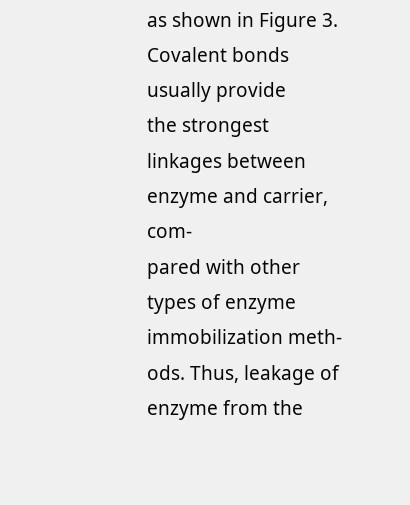as shown in Figure 3. Covalent bonds usually provide
the strongest linkages between enzyme and carrier, com-
pared with other types of enzyme immobilization meth-
ods. Thus, leakage of enzyme from the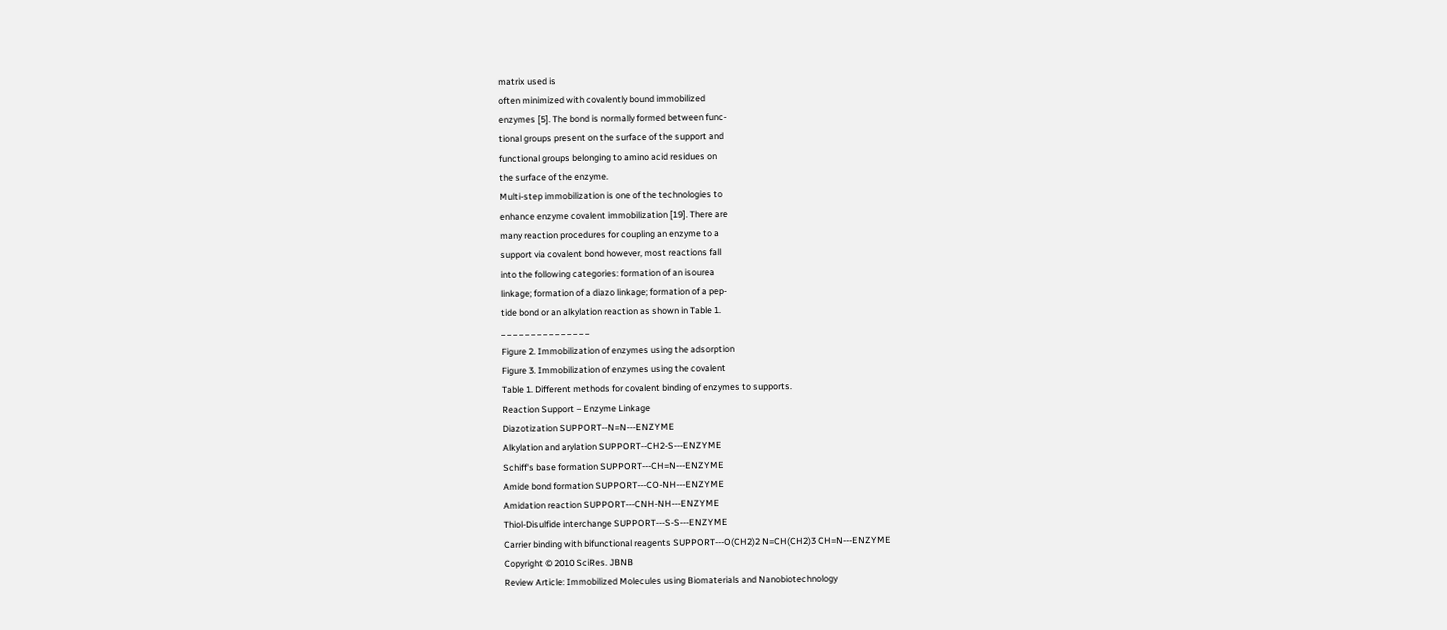matrix used is
often minimized with covalently bound immobilized
enzymes [5]. The bond is normally formed between func-
tional groups present on the surface of the support and
functional groups belonging to amino acid residues on
the surface of the enzyme.
Multi-step immobilization is one of the technologies to
enhance enzyme covalent immobilization [19]. There are
many reaction procedures for coupling an enzyme to a
support via covalent bond however, most reactions fall
into the following categories: formation of an isourea
linkage; formation of a diazo linkage; formation of a pep-
tide bond or an alkylation reaction as shown in Table 1.
_ _ _ _ _ _ _ _ _ _ _ _ _ _ _
Figure 2. Immobilization of enzymes using the adsorption
Figure 3. Immobilization of enzymes using the covalent
Table 1. Different methods for covalent binding of enzymes to supports.
Reaction Support – Enzyme Linkage
Diazotization SUPPORT--N=N---ENZYME
Alkylation and arylation SUPPORT--CH2-S---ENZYME
Schiff's base formation SUPPORT---CH=N---ENZYME
Amide bond formation SUPPORT---CO-NH---ENZYME
Amidation reaction SUPPORT---CNH-NH---ENZYME
Thiol-Disulfide interchange SUPPORT---S-S---ENZYME
Carrier binding with bifunctional reagents SUPPORT---O(CH2)2 N=CH(CH2)3 CH=N---ENZYME
Copyright © 2010 SciRes. JBNB
Review Article: Immobilized Molecules using Biomaterials and Nanobiotechnology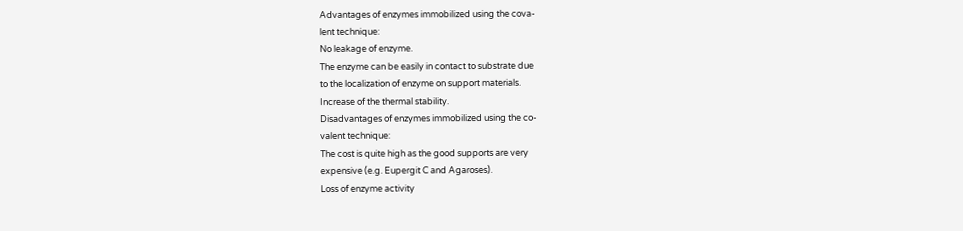Advantages of enzymes immobilized using the cova-
lent technique:
No leakage of enzyme.
The enzyme can be easily in contact to substrate due
to the localization of enzyme on support materials.
Increase of the thermal stability.
Disadvantages of enzymes immobilized using the co-
valent technique:
The cost is quite high as the good supports are very
expensive (e.g. Eupergit C and Agaroses).
Loss of enzyme activity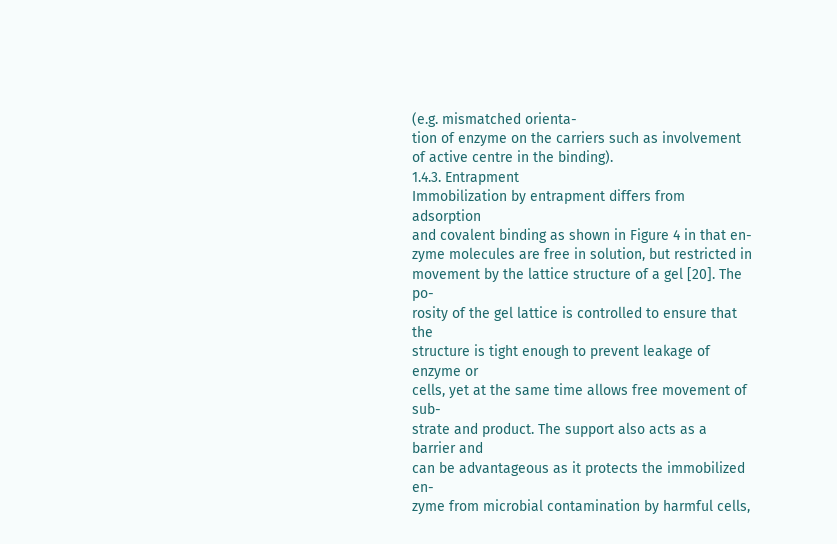(e.g. mismatched orienta-
tion of enzyme on the carriers such as involvement
of active centre in the binding).
1.4.3. Entrapment
Immobilization by entrapment differs from adsorption
and covalent binding as shown in Figure 4 in that en-
zyme molecules are free in solution, but restricted in
movement by the lattice structure of a gel [20]. The po-
rosity of the gel lattice is controlled to ensure that the
structure is tight enough to prevent leakage of enzyme or
cells, yet at the same time allows free movement of sub-
strate and product. The support also acts as a barrier and
can be advantageous as it protects the immobilized en-
zyme from microbial contamination by harmful cells,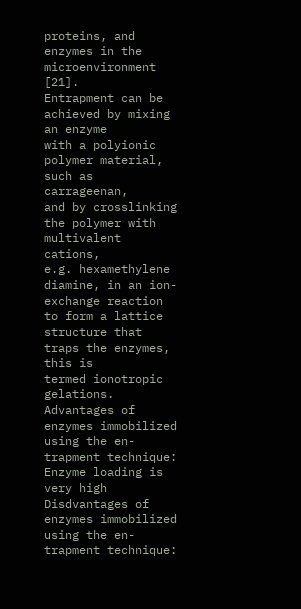proteins, and enzymes in the microenvironment [21].
Entrapment can be achieved by mixing an enzyme
with a polyionic polymer material, such as carrageenan,
and by crosslinking the polymer with multivalent cations,
e.g. hexamethylene diamine, in an ion-exchange reaction
to form a lattice structure that traps the enzymes, this is
termed ionotropic gelations.
Advantages of enzymes immobilized using the en-
trapment technique:
Enzyme loading is very high
Disdvantages of enzymes immobilized using the en-
trapment technique: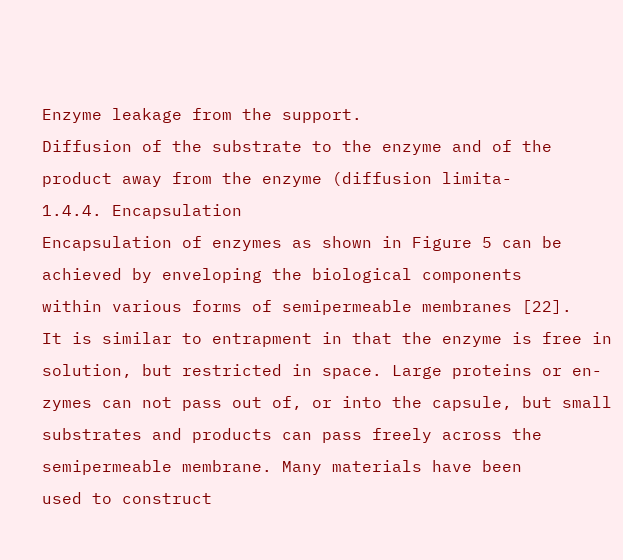Enzyme leakage from the support.
Diffusion of the substrate to the enzyme and of the
product away from the enzyme (diffusion limita-
1.4.4. Encapsulation
Encapsulation of enzymes as shown in Figure 5 can be
achieved by enveloping the biological components
within various forms of semipermeable membranes [22].
It is similar to entrapment in that the enzyme is free in
solution, but restricted in space. Large proteins or en-
zymes can not pass out of, or into the capsule, but small
substrates and products can pass freely across the
semipermeable membrane. Many materials have been
used to construct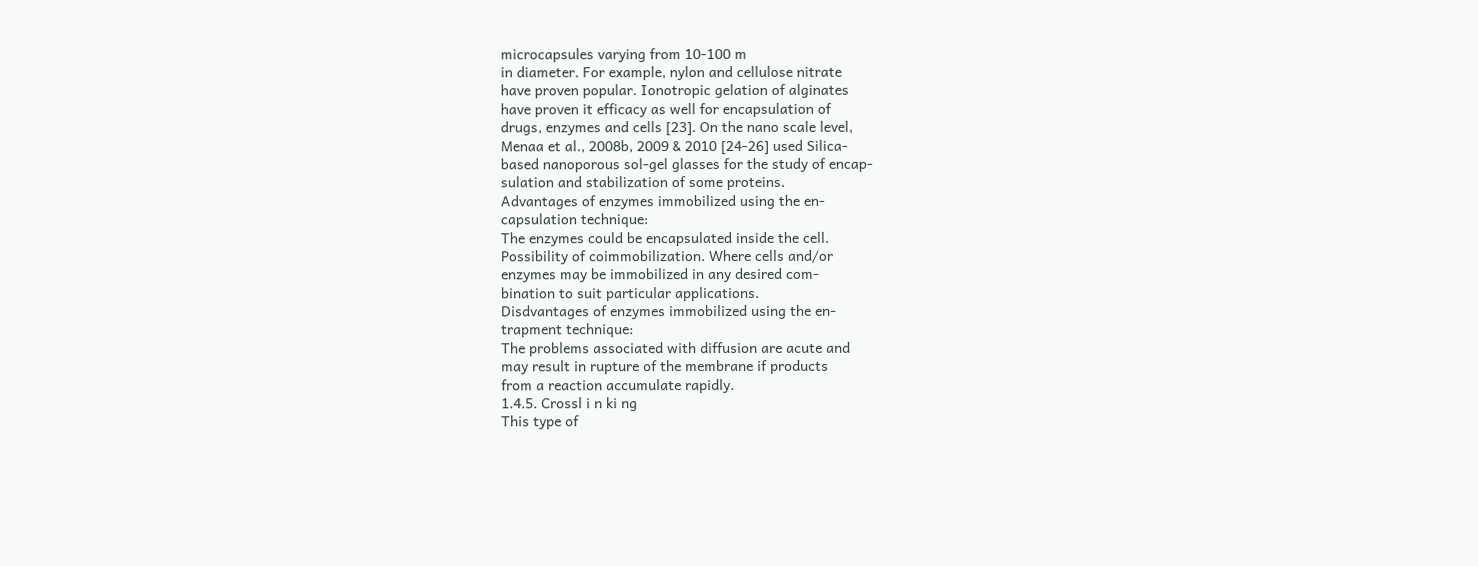microcapsules varying from 10-100 m
in diameter. For example, nylon and cellulose nitrate
have proven popular. Ionotropic gelation of alginates
have proven it efficacy as well for encapsulation of
drugs, enzymes and cells [23]. On the nano scale level,
Menaa et al., 2008b, 2009 & 2010 [24-26] used Silica-
based nanoporous sol-gel glasses for the study of encap-
sulation and stabilization of some proteins.
Advantages of enzymes immobilized using the en-
capsulation technique:
The enzymes could be encapsulated inside the cell.
Possibility of coimmobilization. Where cells and/or
enzymes may be immobilized in any desired com-
bination to suit particular applications.
Disdvantages of enzymes immobilized using the en-
trapment technique:
The problems associated with diffusion are acute and
may result in rupture of the membrane if products
from a reaction accumulate rapidly.
1.4.5. Crossl i n ki ng
This type of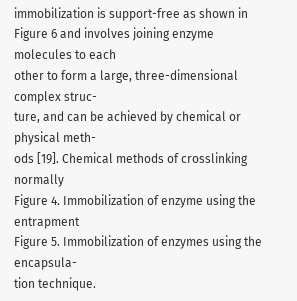immobilization is support-free as shown in
Figure 6 and involves joining enzyme molecules to each
other to form a large, three-dimensional complex struc-
ture, and can be achieved by chemical or physical meth-
ods [19]. Chemical methods of crosslinking normally
Figure 4. Immobilization of enzyme using the entrapment
Figure 5. Immobilization of enzymes using the encapsula-
tion technique.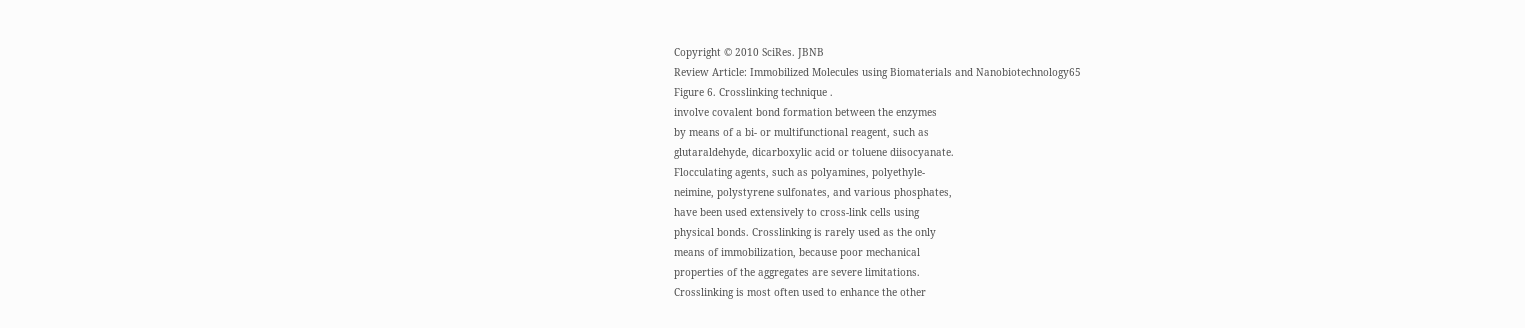Copyright © 2010 SciRes. JBNB
Review Article: Immobilized Molecules using Biomaterials and Nanobiotechnology65
Figure 6. Crosslinking technique .
involve covalent bond formation between the enzymes
by means of a bi- or multifunctional reagent, such as
glutaraldehyde, dicarboxylic acid or toluene diisocyanate.
Flocculating agents, such as polyamines, polyethyle-
neimine, polystyrene sulfonates, and various phosphates,
have been used extensively to cross-link cells using
physical bonds. Crosslinking is rarely used as the only
means of immobilization, because poor mechanical
properties of the aggregates are severe limitations.
Crosslinking is most often used to enhance the other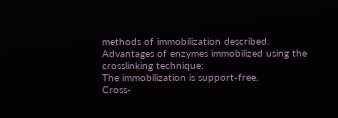methods of immobilization described.
Advantages of enzymes immobilized using the
crosslinking technique:
The immobilization is support-free.
Cross-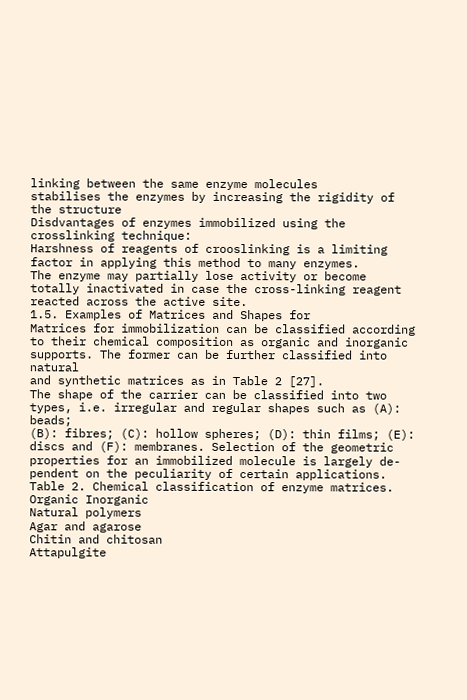linking between the same enzyme molecules
stabilises the enzymes by increasing the rigidity of
the structure
Disdvantages of enzymes immobilized using the
crosslinking technique:
Harshness of reagents of crooslinking is a limiting
factor in applying this method to many enzymes.
The enzyme may partially lose activity or become
totally inactivated in case the cross-linking reagent
reacted across the active site.
1.5. Examples of Matrices and Shapes for
Matrices for immobilization can be classified according
to their chemical composition as organic and inorganic
supports. The former can be further classified into natural
and synthetic matrices as in Table 2 [27].
The shape of the carrier can be classified into two
types, i.e. irregular and regular shapes such as (A): beads;
(B): fibres; (C): hollow spheres; (D): thin films; (E):
discs and (F): membranes. Selection of the geometric
properties for an immobilized molecule is largely de-
pendent on the peculiarity of certain applications.
Table 2. Chemical classification of enzyme matrices.
Organic Inorganic
Natural polymers
Agar and agarose
Chitin and chitosan
Attapulgite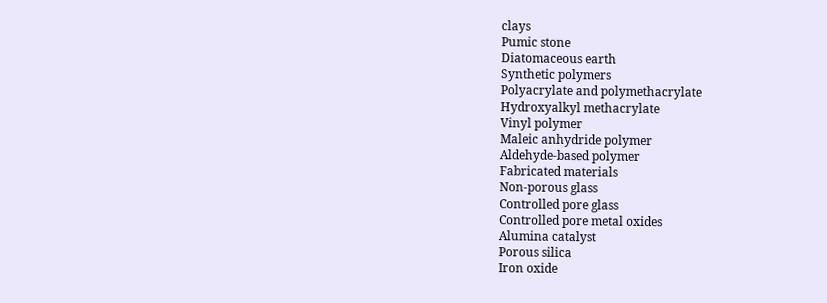clays
Pumic stone
Diatomaceous earth
Synthetic polymers
Polyacrylate and polymethacrylate
Hydroxyalkyl methacrylate
Vinyl polymer
Maleic anhydride polymer
Aldehyde-based polymer
Fabricated materials
Non-porous glass
Controlled pore glass
Controlled pore metal oxides
Alumina catalyst
Porous silica
Iron oxide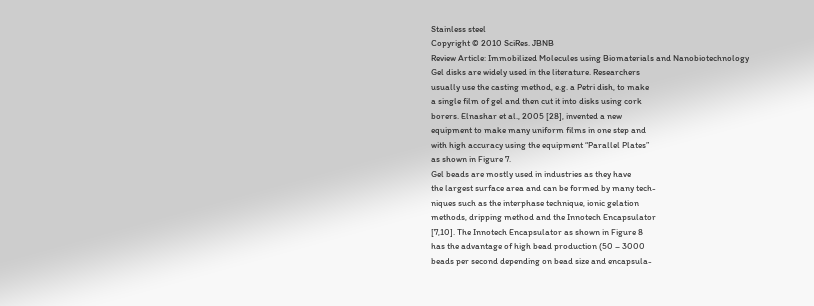Stainless steel
Copyright © 2010 SciRes. JBNB
Review Article: Immobilized Molecules using Biomaterials and Nanobiotechnology
Gel disks are widely used in the literature. Researchers
usually use the casting method, e.g. a Petri dish, to make
a single film of gel and then cut it into disks using cork
borers. Elnashar et al., 2005 [28], invented a new
equipment to make many uniform films in one step and
with high accuracy using the equipment “Parallel Plates”
as shown in Figure 7.
Gel beads are mostly used in industries as they have
the largest surface area and can be formed by many tech-
niques such as the interphase technique, ionic gelation
methods, dripping method and the Innotech Encapsulator
[7,10]. The Innotech Encapsulator as shown in Figure 8
has the advantage of high bead production (50 – 3000
beads per second depending on bead size and encapsula-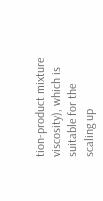tion-product mixture viscosity), which is suitable for the
scaling up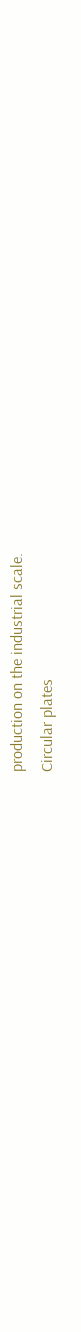production on the industrial scale.
Circular plates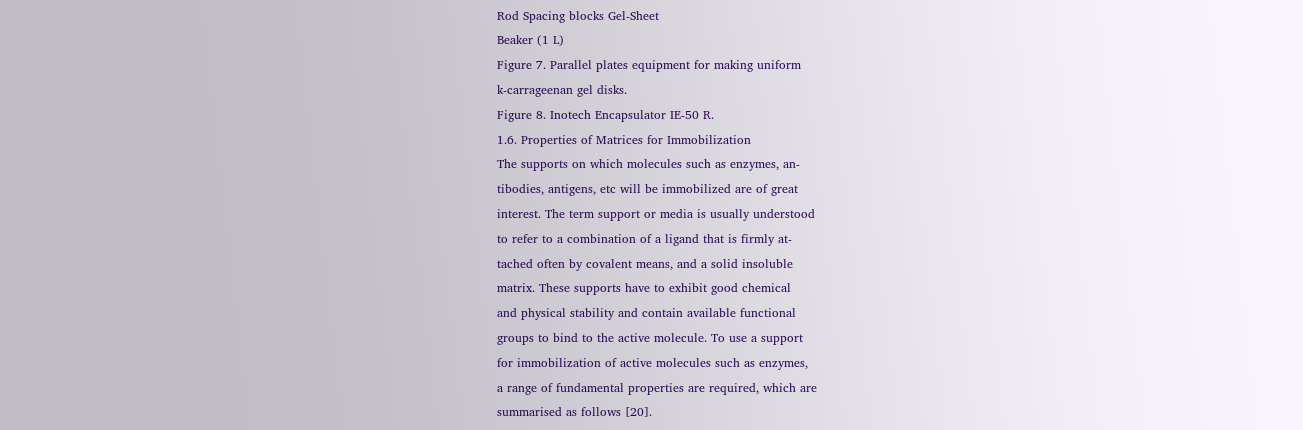Rod Spacing blocks Gel-Sheet
Beaker (1 L)
Figure 7. Parallel plates equipment for making uniform
k-carrageenan gel disks.
Figure 8. Inotech Encapsulator IE-50 R.
1.6. Properties of Matrices for Immobilization
The supports on which molecules such as enzymes, an-
tibodies, antigens, etc will be immobilized are of great
interest. The term support or media is usually understood
to refer to a combination of a ligand that is firmly at-
tached often by covalent means, and a solid insoluble
matrix. These supports have to exhibit good chemical
and physical stability and contain available functional
groups to bind to the active molecule. To use a support
for immobilization of active molecules such as enzymes,
a range of fundamental properties are required, which are
summarised as follows [20].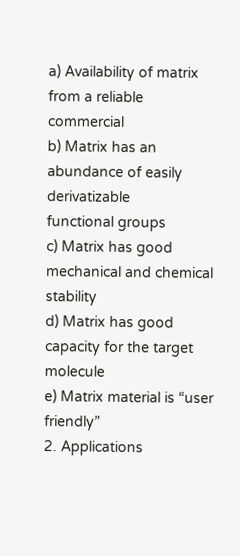a) Availability of matrix from a reliable commercial
b) Matrix has an abundance of easily derivatizable
functional groups
c) Matrix has good mechanical and chemical stability
d) Matrix has good capacity for the target molecule
e) Matrix material is “user friendly”
2. Applications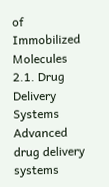of Immobilized Molecules
2.1. Drug Delivery Systems
Advanced drug delivery systems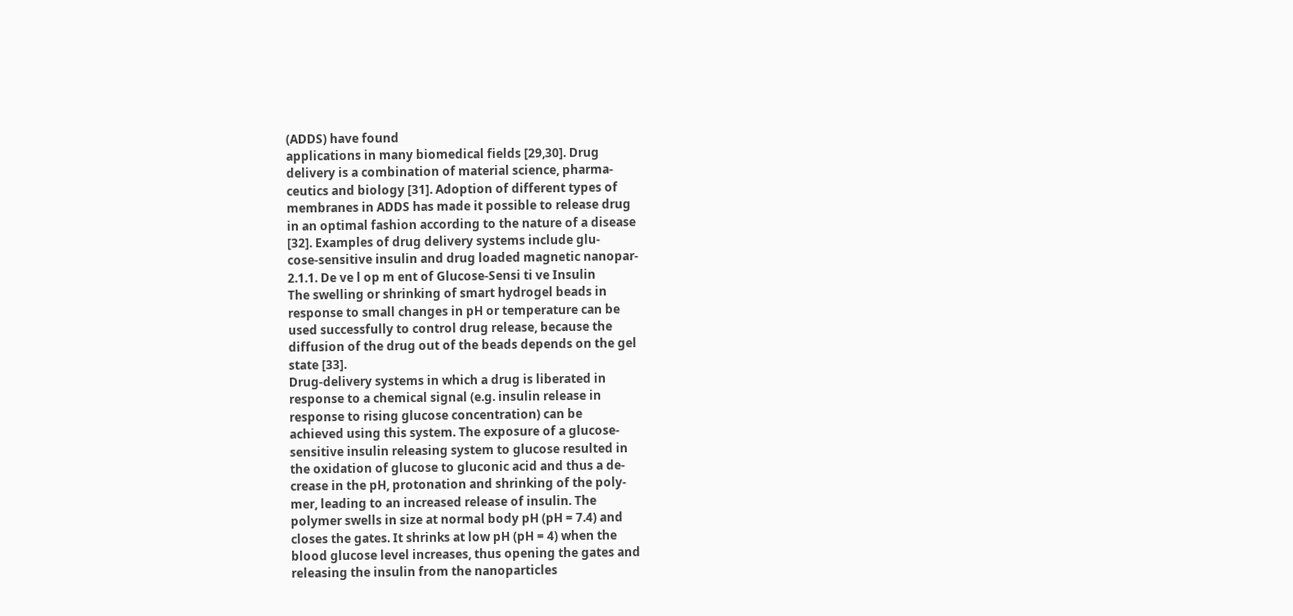(ADDS) have found
applications in many biomedical fields [29,30]. Drug
delivery is a combination of material science, pharma-
ceutics and biology [31]. Adoption of different types of
membranes in ADDS has made it possible to release drug
in an optimal fashion according to the nature of a disease
[32]. Examples of drug delivery systems include glu-
cose-sensitive insulin and drug loaded magnetic nanopar-
2.1.1. De ve l op m ent of Glucose-Sensi ti ve Insulin
The swelling or shrinking of smart hydrogel beads in
response to small changes in pH or temperature can be
used successfully to control drug release, because the
diffusion of the drug out of the beads depends on the gel
state [33].
Drug-delivery systems in which a drug is liberated in
response to a chemical signal (e.g. insulin release in
response to rising glucose concentration) can be
achieved using this system. The exposure of a glucose-
sensitive insulin releasing system to glucose resulted in
the oxidation of glucose to gluconic acid and thus a de-
crease in the pH, protonation and shrinking of the poly-
mer, leading to an increased release of insulin. The
polymer swells in size at normal body pH (pH = 7.4) and
closes the gates. It shrinks at low pH (pH = 4) when the
blood glucose level increases, thus opening the gates and
releasing the insulin from the nanoparticles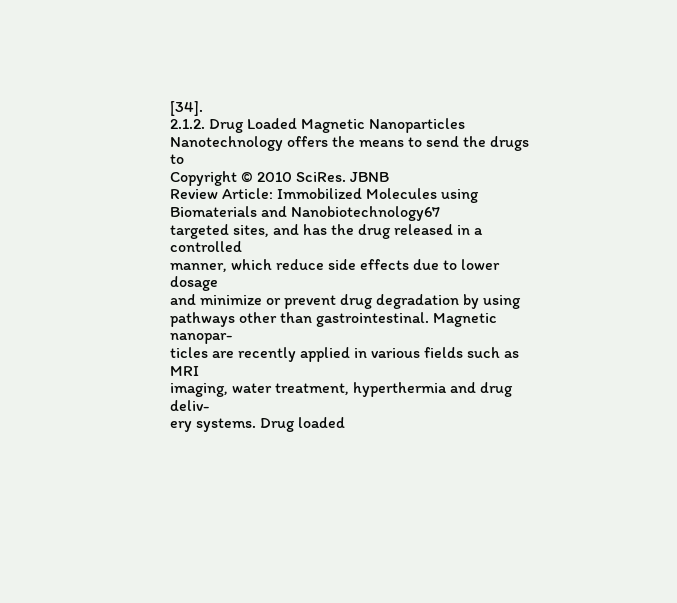[34].
2.1.2. Drug Loaded Magnetic Nanoparticles
Nanotechnology offers the means to send the drugs to
Copyright © 2010 SciRes. JBNB
Review Article: Immobilized Molecules using Biomaterials and Nanobiotechnology67
targeted sites, and has the drug released in a controlled
manner, which reduce side effects due to lower dosage
and minimize or prevent drug degradation by using
pathways other than gastrointestinal. Magnetic nanopar-
ticles are recently applied in various fields such as MRI
imaging, water treatment, hyperthermia and drug deliv-
ery systems. Drug loaded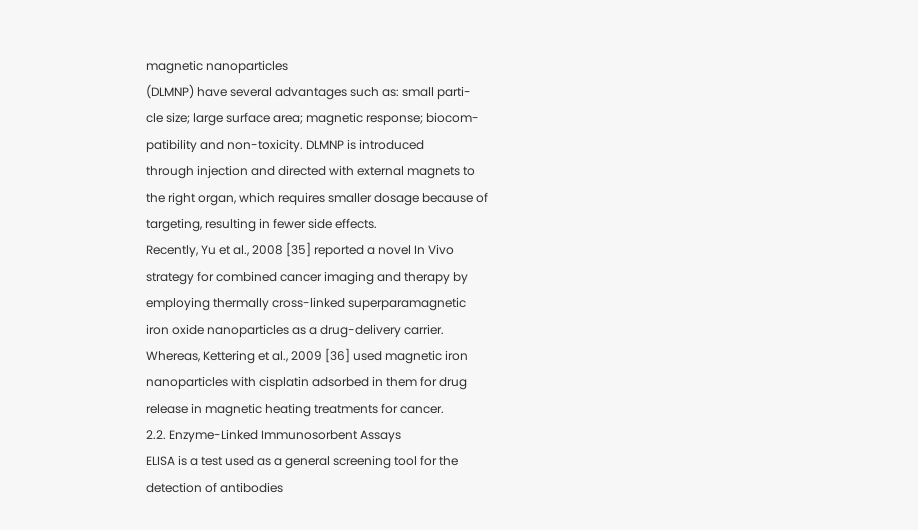magnetic nanoparticles
(DLMNP) have several advantages such as: small parti-
cle size; large surface area; magnetic response; biocom-
patibility and non-toxicity. DLMNP is introduced
through injection and directed with external magnets to
the right organ, which requires smaller dosage because of
targeting, resulting in fewer side effects.
Recently, Yu et al., 2008 [35] reported a novel In Vivo
strategy for combined cancer imaging and therapy by
employing thermally cross-linked superparamagnetic
iron oxide nanoparticles as a drug-delivery carrier.
Whereas, Kettering et al., 2009 [36] used magnetic iron
nanoparticles with cisplatin adsorbed in them for drug
release in magnetic heating treatments for cancer.
2.2. Enzyme-Linked Immunosorbent Assays
ELISA is a test used as a general screening tool for the
detection of antibodies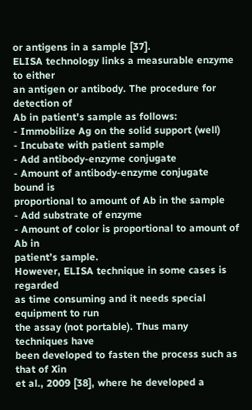or antigens in a sample [37].
ELISA technology links a measurable enzyme to either
an antigen or antibody. The procedure for detection of
Ab in patient’s sample as follows:
- Immobilize Ag on the solid support (well)
- Incubate with patient sample
- Add antibody-enzyme conjugate
- Amount of antibody-enzyme conjugate bound is
proportional to amount of Ab in the sample
- Add substrate of enzyme
- Amount of color is proportional to amount of Ab in
patient’s sample.
However, ELISA technique in some cases is regarded
as time consuming and it needs special equipment to run
the assay (not portable). Thus many techniques have
been developed to fasten the process such as that of Xin
et al., 2009 [38], where he developed a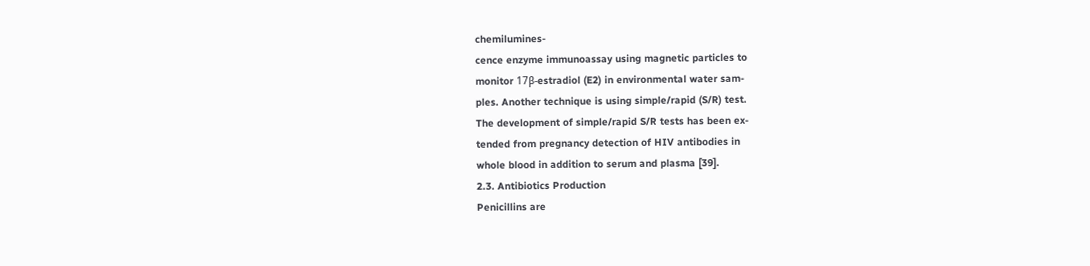chemilumines-
cence enzyme immunoassay using magnetic particles to
monitor 17β-estradiol (E2) in environmental water sam-
ples. Another technique is using simple/rapid (S/R) test.
The development of simple/rapid S/R tests has been ex-
tended from pregnancy detection of HIV antibodies in
whole blood in addition to serum and plasma [39].
2.3. Antibiotics Production
Penicillins are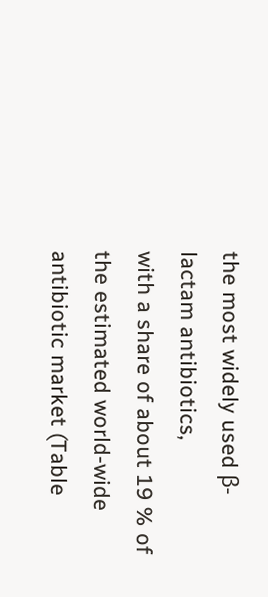the most widely used β-lactam antibiotics,
with a share of about 19 % of the estimated world-wide
antibiotic market (Table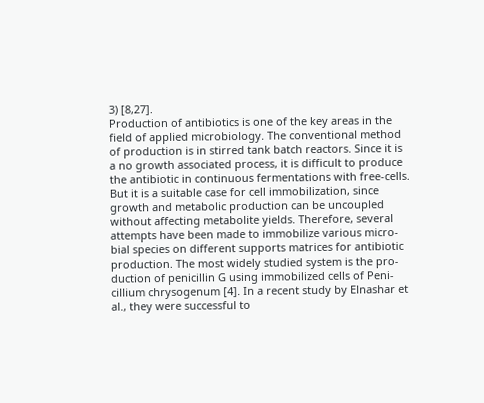3) [8,27].
Production of antibiotics is one of the key areas in the
field of applied microbiology. The conventional method
of production is in stirred tank batch reactors. Since it is
a no growth associated process, it is difficult to produce
the antibiotic in continuous fermentations with free-cells.
But it is a suitable case for cell immobilization, since
growth and metabolic production can be uncoupled
without affecting metabolite yields. Therefore, several
attempts have been made to immobilize various micro-
bial species on different supports matrices for antibiotic
production. The most widely studied system is the pro-
duction of penicillin G using immobilized cells of Peni-
cillium chrysogenum [4]. In a recent study by Elnashar et
al., they were successful to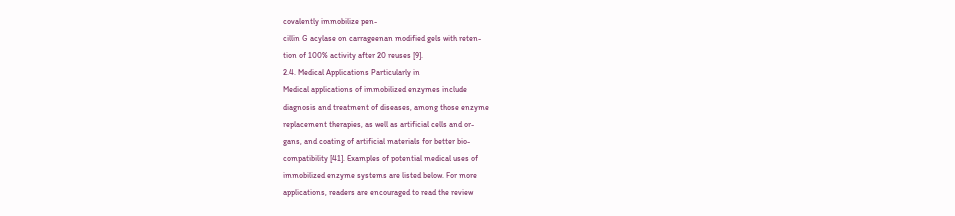covalently immobilize pen-
cillin G acylase on carrageenan modified gels with reten-
tion of 100% activity after 20 reuses [9].
2.4. Medical Applications Particularly in
Medical applications of immobilized enzymes include
diagnosis and treatment of diseases, among those enzyme
replacement therapies, as well as artificial cells and or-
gans, and coating of artificial materials for better bio-
compatibility [41]. Examples of potential medical uses of
immobilized enzyme systems are listed below. For more
applications, readers are encouraged to read the review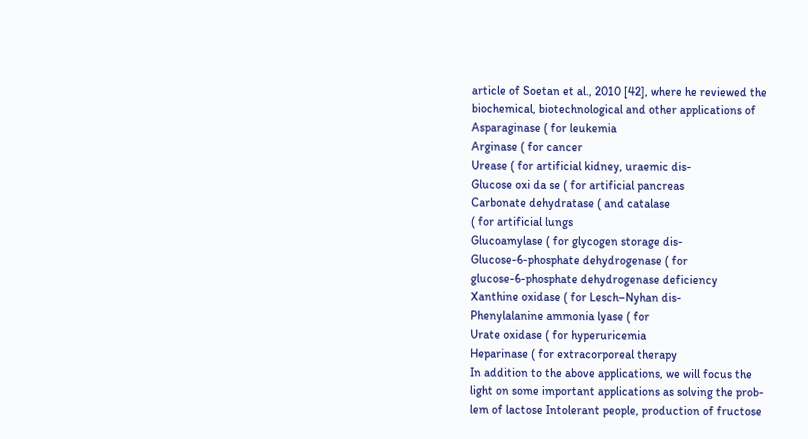article of Soetan et al., 2010 [42], where he reviewed the
biochemical, biotechnological and other applications of
Asparaginase ( for leukemia
Arginase ( for cancer
Urease ( for artificial kidney, uraemic dis-
Glucose oxi da se ( for artificial pancreas
Carbonate dehydratase ( and catalase
( for artificial lungs
Glucoamylase ( for glycogen storage dis-
Glucose-6-phosphate dehydrogenase ( for
glucose-6-phosphate dehydrogenase deficiency
Xanthine oxidase ( for Lesch–Nyhan dis-
Phenylalanine ammonia lyase ( for
Urate oxidase ( for hyperuricemia
Heparinase ( for extracorporeal therapy
In addition to the above applications, we will focus the
light on some important applications as solving the prob-
lem of lactose Intolerant people, production of fructose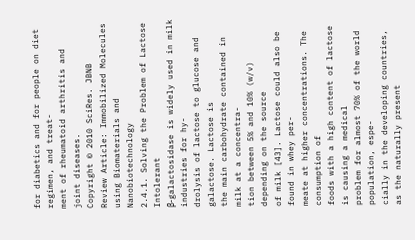for diabetics and for people on diet regimen, and treat-
ment of rheumatoid arthritis and joint diseases.
Copyright © 2010 SciRes. JBNB
Review Article: Immobilized Molecules using Biomaterials and Nanobiotechnology
2.4.1. Solving the Problem of Lactose Intolerant
β-galactosidase is widely used in milk industries for hy-
drolysis of lactose to glucose and galactose. Lactose is
the main carbohydrate contained in milk at a concentra-
tion between 5% and 10% (w/v) depending on the source
of milk [43]. Lactose could also be found in whey per-
meate at higher concentrations. The consumption of
foods with a high content of lactose is causing a medical
problem for almost 70% of the world population, espe-
cially in the developing countries, as the naturally present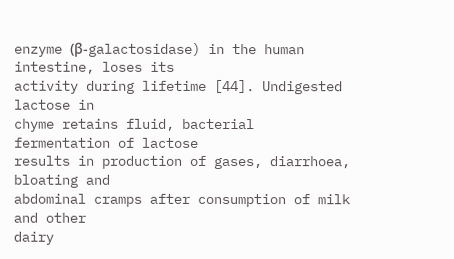enzyme (β-galactosidase) in the human intestine, loses its
activity during lifetime [44]. Undigested lactose in
chyme retains fluid, bacterial fermentation of lactose
results in production of gases, diarrhoea, bloating and
abdominal cramps after consumption of milk and other
dairy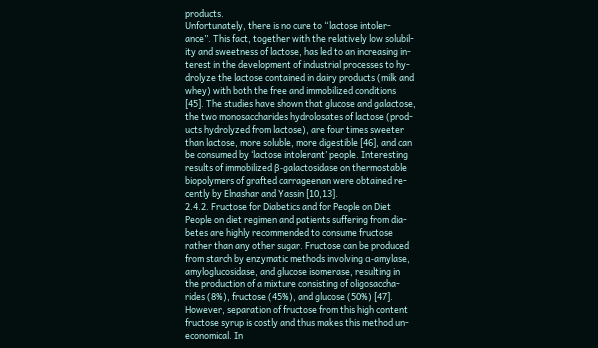products.
Unfortunately, there is no cure to “lactose intoler-
ance”. This fact, together with the relatively low solubil-
ity and sweetness of lactose, has led to an increasing in-
terest in the development of industrial processes to hy-
drolyze the lactose contained in dairy products (milk and
whey) with both the free and immobilized conditions
[45]. The studies have shown that glucose and galactose,
the two monosaccharides hydrolosates of lactose (prod-
ucts hydrolyzed from lactose), are four times sweeter
than lactose, more soluble, more digestible [46], and can
be consumed by ‘lactose intolerant’ people. Interesting
results of immobilized β-galactosidase on thermostable
biopolymers of grafted carrageenan were obtained re-
cently by Elnashar and Yassin [10,13].
2.4.2. Fructose for Diabetics and for People on Diet
People on diet regimen and patients suffering from dia-
betes are highly recommended to consume fructose
rather than any other sugar. Fructose can be produced
from starch by enzymatic methods involving α-amylase,
amyloglucosidase, and glucose isomerase, resulting in
the production of a mixture consisting of oligosaccha-
rides (8%), fructose (45%), and glucose (50%) [47].
However, separation of fructose from this high content
fructose syrup is costly and thus makes this method un-
economical. In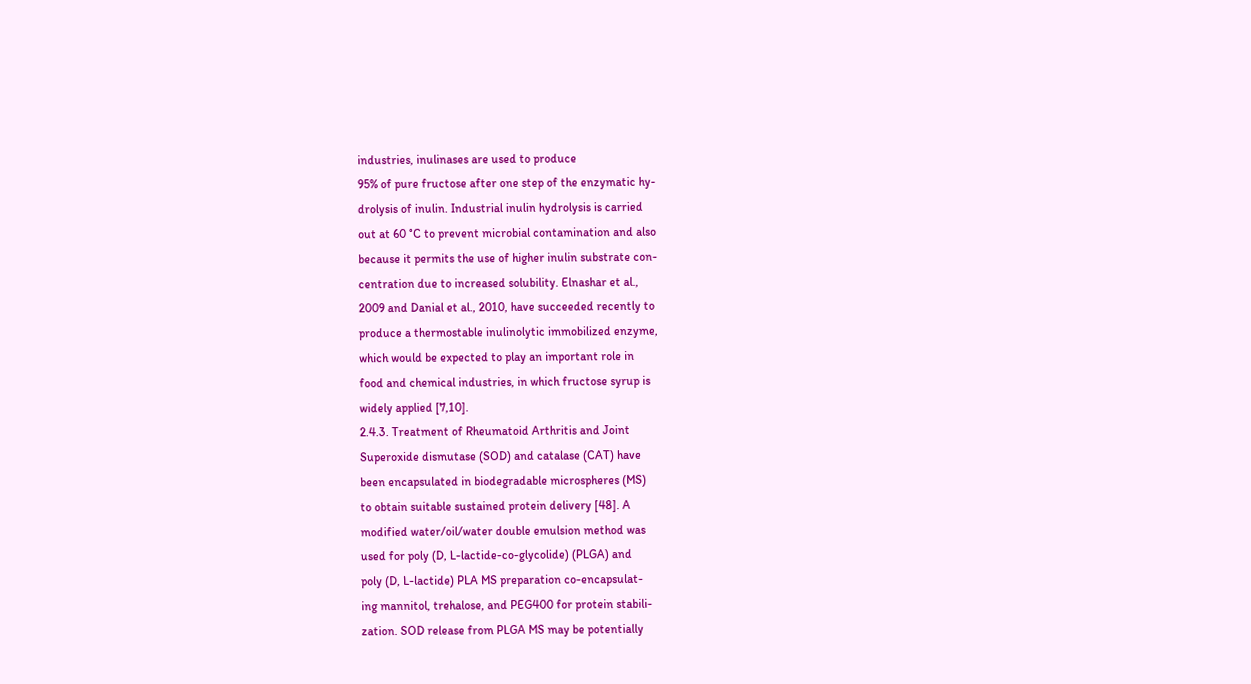industries, inulinases are used to produce
95% of pure fructose after one step of the enzymatic hy-
drolysis of inulin. Industrial inulin hydrolysis is carried
out at 60 °C to prevent microbial contamination and also
because it permits the use of higher inulin substrate con-
centration due to increased solubility. Elnashar et al.,
2009 and Danial et al., 2010, have succeeded recently to
produce a thermostable inulinolytic immobilized enzyme,
which would be expected to play an important role in
food and chemical industries, in which fructose syrup is
widely applied [7,10].
2.4.3. Treatment of Rheumatoid Arthritis and Joint
Superoxide dismutase (SOD) and catalase (CAT) have
been encapsulated in biodegradable microspheres (MS)
to obtain suitable sustained protein delivery [48]. A
modified water/oil/water double emulsion method was
used for poly (D, L-lactide-co-glycolide) (PLGA) and
poly (D, L-lactide) PLA MS preparation co-encapsulat-
ing mannitol, trehalose, and PEG400 for protein stabili-
zation. SOD release from PLGA MS may be potentially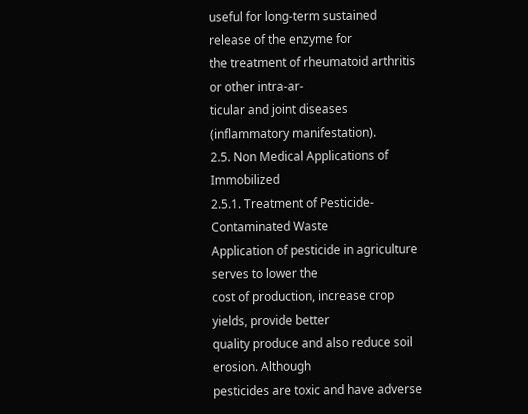useful for long-term sustained release of the enzyme for
the treatment of rheumatoid arthritis or other intra-ar-
ticular and joint diseases (inflammatory manifestation).
2.5. Non Medical Applications of Immobilized
2.5.1. Treatment of Pesticide-Contaminated Waste
Application of pesticide in agriculture serves to lower the
cost of production, increase crop yields, provide better
quality produce and also reduce soil erosion. Although
pesticides are toxic and have adverse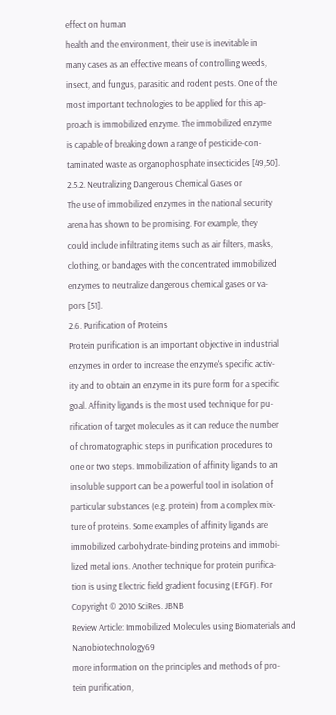effect on human
health and the environment, their use is inevitable in
many cases as an effective means of controlling weeds,
insect, and fungus, parasitic and rodent pests. One of the
most important technologies to be applied for this ap-
proach is immobilized enzyme. The immobilized enzyme
is capable of breaking down a range of pesticide-con-
taminated waste as organophosphate insecticides [49,50].
2.5.2. Neutralizing Dangerous Chemical Gases or
The use of immobilized enzymes in the national security
arena has shown to be promising. For example, they
could include infiltrating items such as air filters, masks,
clothing, or bandages with the concentrated immobilized
enzymes to neutralize dangerous chemical gases or va-
pors [51].
2.6. Purification of Proteins
Protein purification is an important objective in industrial
enzymes in order to increase the enzyme's specific activ-
ity and to obtain an enzyme in its pure form for a specific
goal. Affinity ligands is the most used technique for pu-
rification of target molecules as it can reduce the number
of chromatographic steps in purification procedures to
one or two steps. Immobilization of affinity ligands to an
insoluble support can be a powerful tool in isolation of
particular substances (e.g. protein) from a complex mix-
ture of proteins. Some examples of affinity ligands are
immobilized carbohydrate-binding proteins and immobi-
lized metal ions. Another technique for protein purifica-
tion is using Electric field gradient focusing (EFGF). For
Copyright © 2010 SciRes. JBNB
Review Article: Immobilized Molecules using Biomaterials and Nanobiotechnology69
more information on the principles and methods of pro-
tein purification,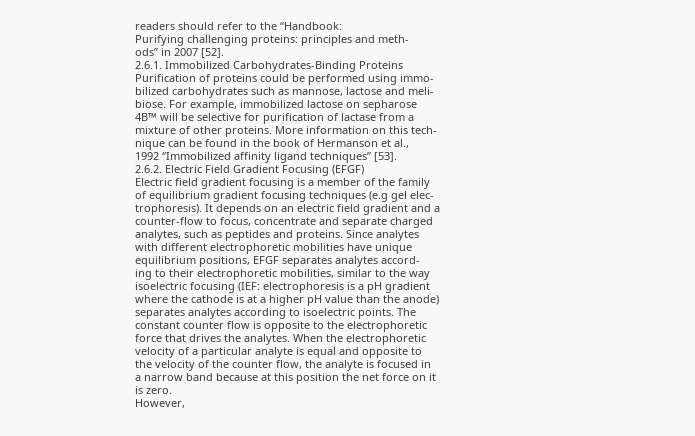readers should refer to the “Handbook:
Purifying challenging proteins: principles and meth-
ods” in 2007 [52].
2.6.1. Immobilized Carbohydrates-Binding Proteins
Purification of proteins could be performed using immo-
bilized carbohydrates such as mannose, lactose and meli-
biose. For example, immobilized lactose on sepharose
4B™ will be selective for purification of lactase from a
mixture of other proteins. More information on this tech-
nique can be found in the book of Hermanson et al.,
1992 “Immobilized affinity ligand techniques” [53].
2.6.2. Electric Field Gradient Focusing (EFGF)
Electric field gradient focusing is a member of the family
of equilibrium gradient focusing techniques (e.g gel elec-
trophoresis). It depends on an electric field gradient and a
counter-flow to focus, concentrate and separate charged
analytes, such as peptides and proteins. Since analytes
with different electrophoretic mobilities have unique
equilibrium positions, EFGF separates analytes accord-
ing to their electrophoretic mobilities, similar to the way
isoelectric focusing (IEF: electrophoresis is a pH gradient
where the cathode is at a higher pH value than the anode)
separates analytes according to isoelectric points. The
constant counter flow is opposite to the electrophoretic
force that drives the analytes. When the electrophoretic
velocity of a particular analyte is equal and opposite to
the velocity of the counter flow, the analyte is focused in
a narrow band because at this position the net force on it
is zero.
However,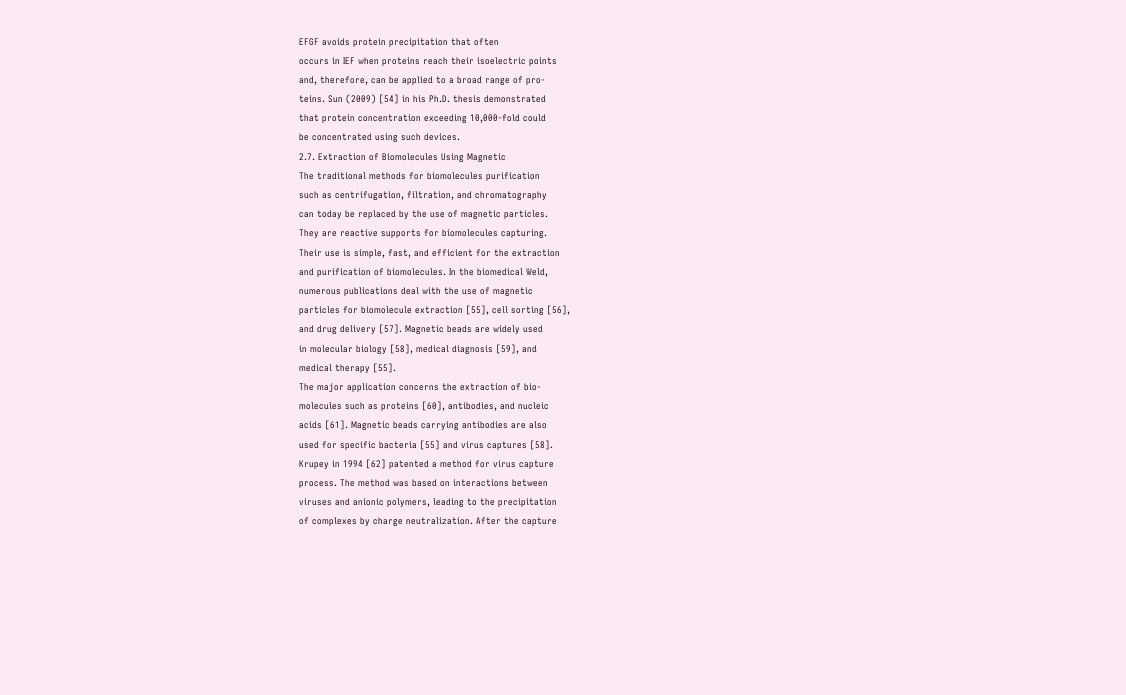EFGF avoids protein precipitation that often
occurs in IEF when proteins reach their isoelectric points
and, therefore, can be applied to a broad range of pro-
teins. Sun (2009) [54] in his Ph.D. thesis demonstrated
that protein concentration exceeding 10,000-fold could
be concentrated using such devices.
2.7. Extraction of Biomolecules Using Magnetic
The traditional methods for biomolecules purification
such as centrifugation, filtration, and chromatography
can today be replaced by the use of magnetic particles.
They are reactive supports for biomolecules capturing.
Their use is simple, fast, and efficient for the extraction
and purification of biomolecules. In the biomedical Weld,
numerous publications deal with the use of magnetic
particles for biomolecule extraction [55], cell sorting [56],
and drug delivery [57]. Magnetic beads are widely used
in molecular biology [58], medical diagnosis [59], and
medical therapy [55].
The major application concerns the extraction of bio-
molecules such as proteins [60], antibodies, and nucleic
acids [61]. Magnetic beads carrying antibodies are also
used for specific bacteria [55] and virus captures [58].
Krupey in 1994 [62] patented a method for virus capture
process. The method was based on interactions between
viruses and anionic polymers, leading to the precipitation
of complexes by charge neutralization. After the capture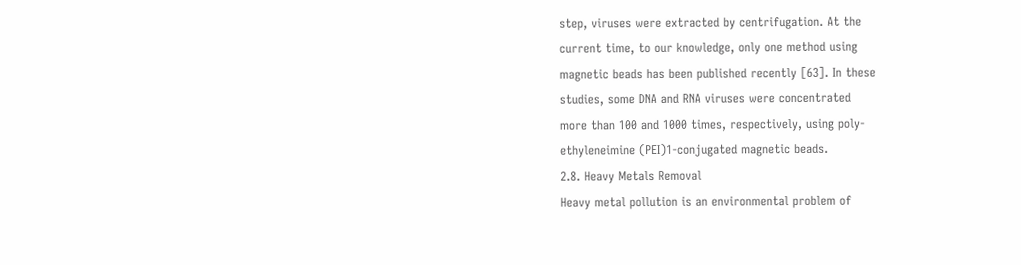step, viruses were extracted by centrifugation. At the
current time, to our knowledge, only one method using
magnetic beads has been published recently [63]. In these
studies, some DNA and RNA viruses were concentrated
more than 100 and 1000 times, respectively, using poly-
ethyleneimine (PEI)1-conjugated magnetic beads.
2.8. Heavy Metals Removal
Heavy metal pollution is an environmental problem of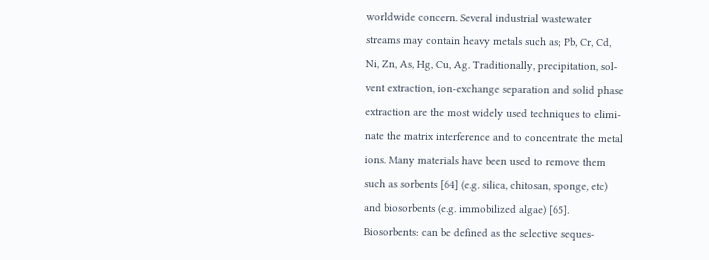worldwide concern. Several industrial wastewater
streams may contain heavy metals such as; Pb, Cr, Cd,
Ni, Zn, As, Hg, Cu, Ag. Traditionally, precipitation, sol-
vent extraction, ion-exchange separation and solid phase
extraction are the most widely used techniques to elimi-
nate the matrix interference and to concentrate the metal
ions. Many materials have been used to remove them
such as sorbents [64] (e.g. silica, chitosan, sponge, etc)
and biosorbents (e.g. immobilized algae) [65].
Biosorbents: can be defined as the selective seques-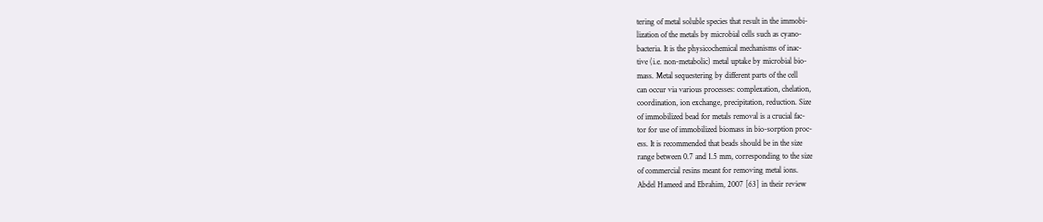tering of metal soluble species that result in the immobi-
lization of the metals by microbial cells such as cyano-
bacteria. It is the physicochemical mechanisms of inac-
tive (i.e. non-metabolic) metal uptake by microbial bio-
mass. Metal sequestering by different parts of the cell
can occur via various processes: complexation, chelation,
coordination, ion exchange, precipitation, reduction. Size
of immobilized bead for metals removal is a crucial fac-
tor for use of immobilized biomass in bio-sorption proc-
ess. It is recommended that beads should be in the size
range between 0.7 and 1.5 mm, corresponding to the size
of commercial resins meant for removing metal ions.
Abdel Hameed and Ebrahim, 2007 [63] in their review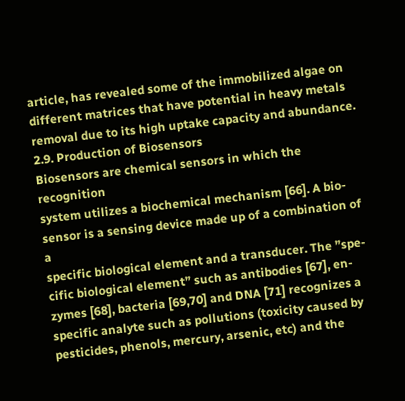article, has revealed some of the immobilized algae on
different matrices that have potential in heavy metals
removal due to its high uptake capacity and abundance.
2.9. Production of Biosensors
Biosensors are chemical sensors in which the recognition
system utilizes a biochemical mechanism [66]. A bio-
sensor is a sensing device made up of a combination of a
specific biological element and a transducer. The ”spe-
cific biological element” such as antibodies [67], en-
zymes [68], bacteria [69,70] and DNA [71] recognizes a
specific analyte such as pollutions (toxicity caused by
pesticides, phenols, mercury, arsenic, etc) and the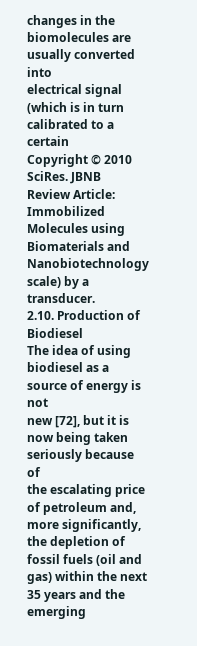changes in the biomolecules are usually converted into
electrical signal (which is in turn calibrated to a certain
Copyright © 2010 SciRes. JBNB
Review Article: Immobilized Molecules using Biomaterials and Nanobiotechnology
scale) by a transducer.
2.10. Production of Biodiesel
The idea of using biodiesel as a source of energy is not
new [72], but it is now being taken seriously because of
the escalating price of petroleum and, more significantly,
the depletion of fossil fuels (oil and gas) within the next
35 years and the emerging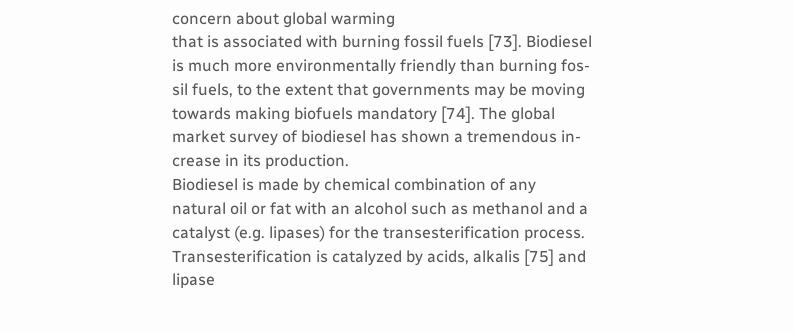concern about global warming
that is associated with burning fossil fuels [73]. Biodiesel
is much more environmentally friendly than burning fos-
sil fuels, to the extent that governments may be moving
towards making biofuels mandatory [74]. The global
market survey of biodiesel has shown a tremendous in-
crease in its production.
Biodiesel is made by chemical combination of any
natural oil or fat with an alcohol such as methanol and a
catalyst (e.g. lipases) for the transesterification process.
Transesterification is catalyzed by acids, alkalis [75] and
lipase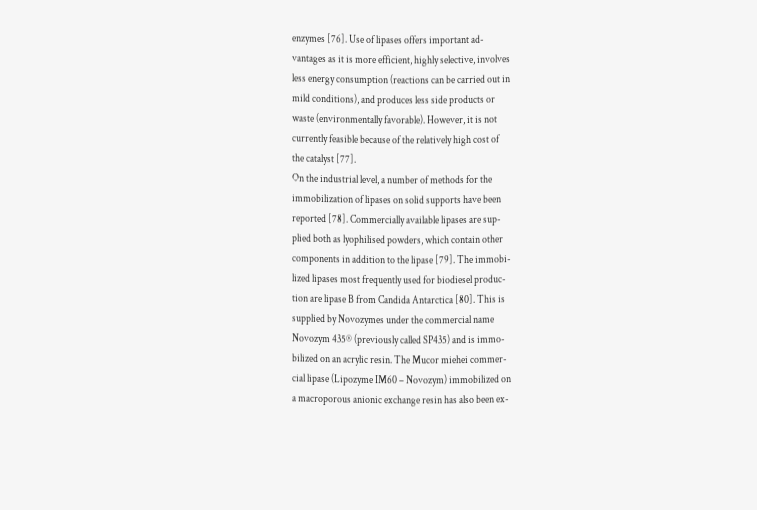enzymes [76]. Use of lipases offers important ad-
vantages as it is more efficient, highly selective, involves
less energy consumption (reactions can be carried out in
mild conditions), and produces less side products or
waste (environmentally favorable). However, it is not
currently feasible because of the relatively high cost of
the catalyst [77].
On the industrial level, a number of methods for the
immobilization of lipases on solid supports have been
reported [78]. Commercially available lipases are sup-
plied both as lyophilised powders, which contain other
components in addition to the lipase [79]. The immobi-
lized lipases most frequently used for biodiesel produc-
tion are lipase B from Candida Antarctica [80]. This is
supplied by Novozymes under the commercial name
Novozym 435® (previously called SP435) and is immo-
bilized on an acrylic resin. The Mucor miehei commer-
cial lipase (Lipozyme IM60 – Novozym) immobilized on
a macroporous anionic exchange resin has also been ex-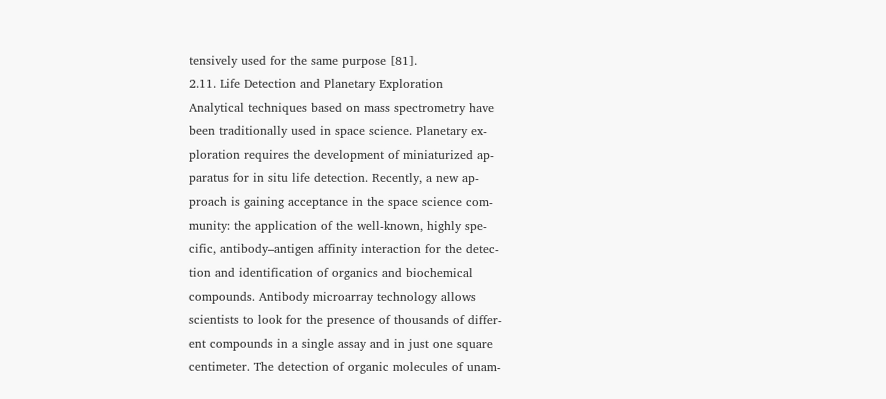tensively used for the same purpose [81].
2.11. Life Detection and Planetary Exploration
Analytical techniques based on mass spectrometry have
been traditionally used in space science. Planetary ex-
ploration requires the development of miniaturized ap-
paratus for in situ life detection. Recently, a new ap-
proach is gaining acceptance in the space science com-
munity: the application of the well-known, highly spe-
cific, antibody–antigen affinity interaction for the detec-
tion and identification of organics and biochemical
compounds. Antibody microarray technology allows
scientists to look for the presence of thousands of differ-
ent compounds in a single assay and in just one square
centimeter. The detection of organic molecules of unam-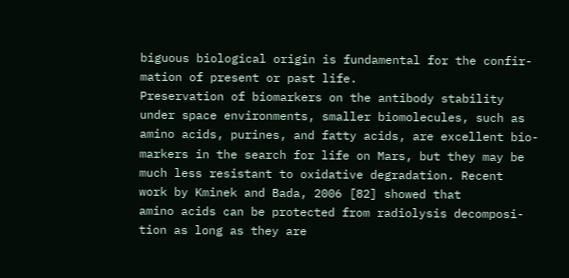biguous biological origin is fundamental for the confir-
mation of present or past life.
Preservation of biomarkers on the antibody stability
under space environments, smaller biomolecules, such as
amino acids, purines, and fatty acids, are excellent bio-
markers in the search for life on Mars, but they may be
much less resistant to oxidative degradation. Recent
work by Kminek and Bada, 2006 [82] showed that
amino acids can be protected from radiolysis decomposi-
tion as long as they are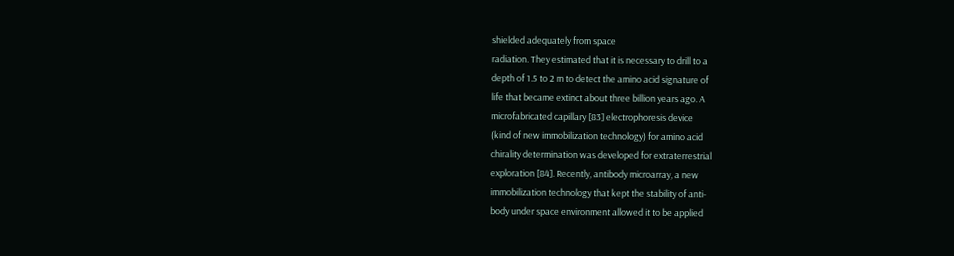shielded adequately from space
radiation. They estimated that it is necessary to drill to a
depth of 1.5 to 2 m to detect the amino acid signature of
life that became extinct about three billion years ago. A
microfabricated capillary [83] electrophoresis device
(kind of new immobilization technology) for amino acid
chirality determination was developed for extraterrestrial
exploration [84]. Recently, antibody microarray, a new
immobilization technology that kept the stability of anti-
body under space environment allowed it to be applied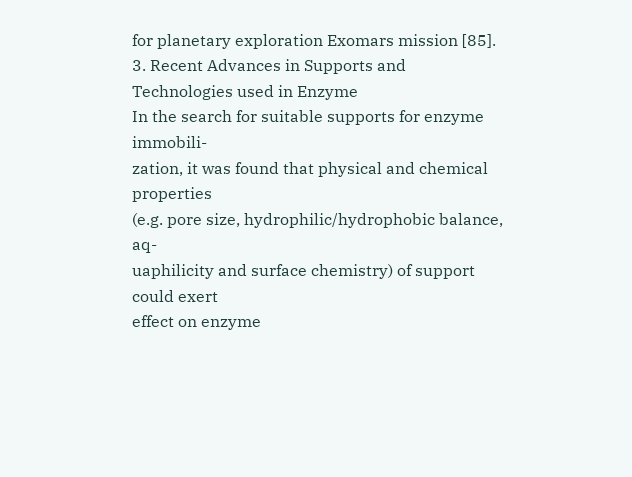for planetary exploration Exomars mission [85].
3. Recent Advances in Supports and
Technologies used in Enzyme
In the search for suitable supports for enzyme immobili-
zation, it was found that physical and chemical properties
(e.g. pore size, hydrophilic/hydrophobic balance, aq-
uaphilicity and surface chemistry) of support could exert
effect on enzyme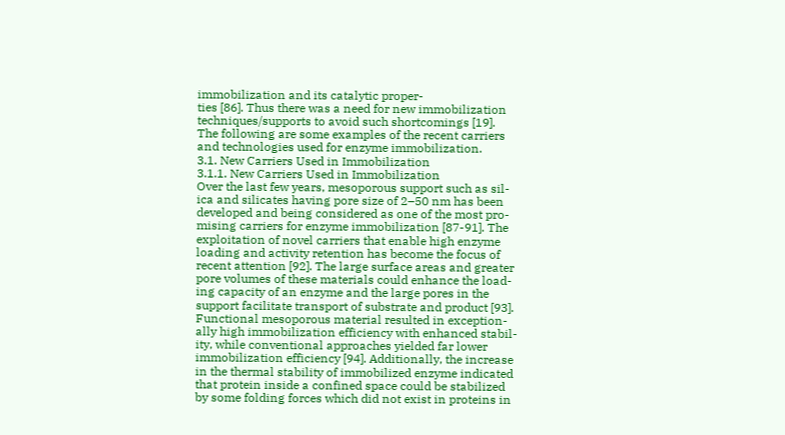immobilization and its catalytic proper-
ties [86]. Thus there was a need for new immobilization
techniques/supports to avoid such shortcomings [19].
The following are some examples of the recent carriers
and technologies used for enzyme immobilization.
3.1. New Carriers Used in Immobilization
3.1.1. New Carriers Used in Immobilization
Over the last few years, mesoporous support such as sil-
ica and silicates having pore size of 2–50 nm has been
developed and being considered as one of the most pro-
mising carriers for enzyme immobilization [87-91]. The
exploitation of novel carriers that enable high enzyme
loading and activity retention has become the focus of
recent attention [92]. The large surface areas and greater
pore volumes of these materials could enhance the load-
ing capacity of an enzyme and the large pores in the
support facilitate transport of substrate and product [93].
Functional mesoporous material resulted in exception-
ally high immobilization efficiency with enhanced stabil-
ity, while conventional approaches yielded far lower
immobilization efficiency [94]. Additionally, the increase
in the thermal stability of immobilized enzyme indicated
that protein inside a confined space could be stabilized
by some folding forces which did not exist in proteins in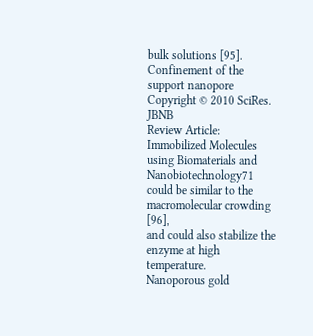bulk solutions [95]. Confinement of the support nanopore
Copyright © 2010 SciRes. JBNB
Review Article: Immobilized Molecules using Biomaterials and Nanobiotechnology71
could be similar to the macromolecular crowding [96],
and could also stabilize the enzyme at high temperature.
Nanoporous gold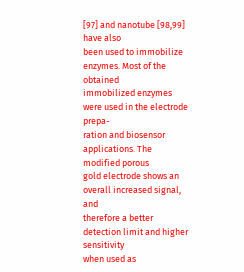[97] and nanotube [98,99] have also
been used to immobilize enzymes. Most of the obtained
immobilized enzymes were used in the electrode prepa-
ration and biosensor applications. The modified porous
gold electrode shows an overall increased signal, and
therefore a better detection limit and higher sensitivity
when used as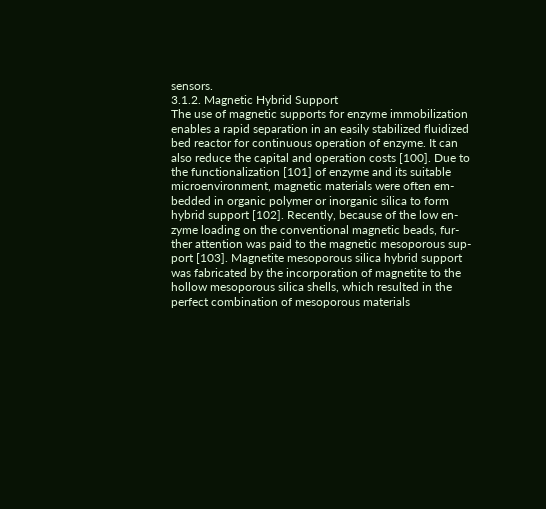sensors.
3.1.2. Magnetic Hybrid Support
The use of magnetic supports for enzyme immobilization
enables a rapid separation in an easily stabilized fluidized
bed reactor for continuous operation of enzyme. It can
also reduce the capital and operation costs [100]. Due to
the functionalization [101] of enzyme and its suitable
microenvironment, magnetic materials were often em-
bedded in organic polymer or inorganic silica to form
hybrid support [102]. Recently, because of the low en-
zyme loading on the conventional magnetic beads, fur-
ther attention was paid to the magnetic mesoporous sup-
port [103]. Magnetite mesoporous silica hybrid support
was fabricated by the incorporation of magnetite to the
hollow mesoporous silica shells, which resulted in the
perfect combination of mesoporous materials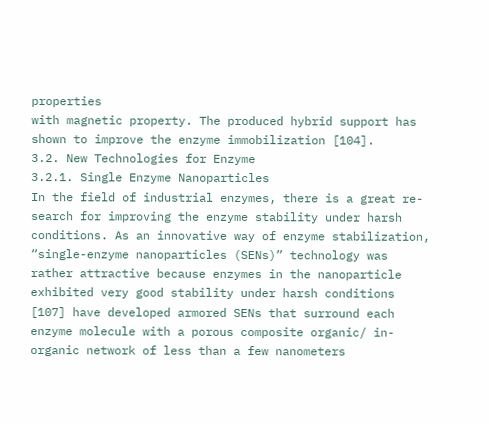properties
with magnetic property. The produced hybrid support has
shown to improve the enzyme immobilization [104].
3.2. New Technologies for Enzyme
3.2.1. Single Enzyme Nanoparticles
In the field of industrial enzymes, there is a great re-
search for improving the enzyme stability under harsh
conditions. As an innovative way of enzyme stabilization,
“single-enzyme nanoparticles (SENs)” technology was
rather attractive because enzymes in the nanoparticle
exhibited very good stability under harsh conditions
[107] have developed armored SENs that surround each
enzyme molecule with a porous composite organic/ in-
organic network of less than a few nanometers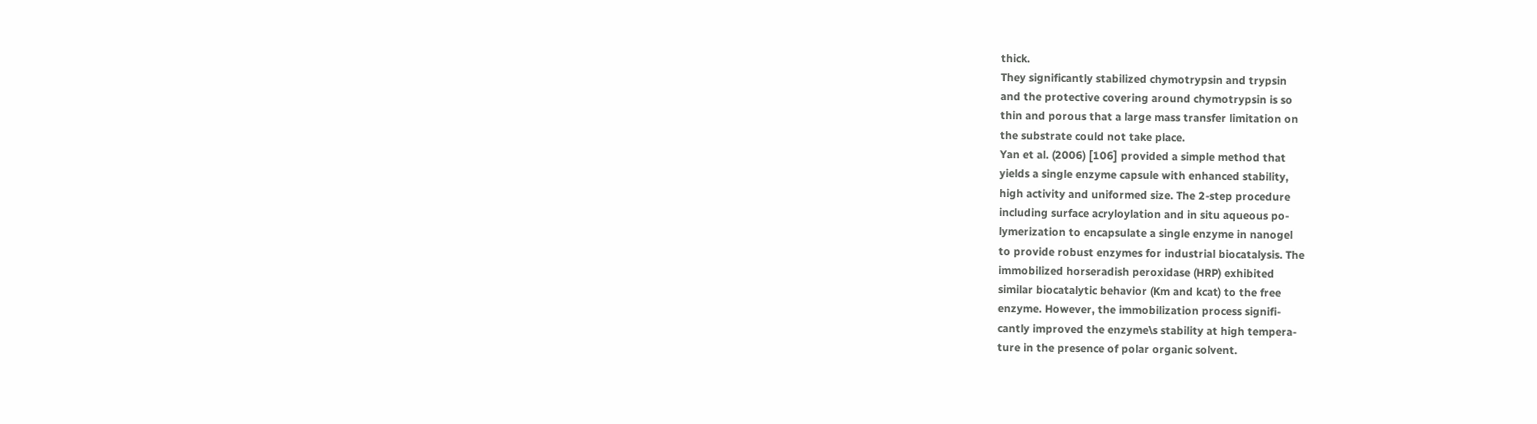thick.
They significantly stabilized chymotrypsin and trypsin
and the protective covering around chymotrypsin is so
thin and porous that a large mass transfer limitation on
the substrate could not take place.
Yan et al. (2006) [106] provided a simple method that
yields a single enzyme capsule with enhanced stability,
high activity and uniformed size. The 2-step procedure
including surface acryloylation and in situ aqueous po-
lymerization to encapsulate a single enzyme in nanogel
to provide robust enzymes for industrial biocatalysis. The
immobilized horseradish peroxidase (HRP) exhibited
similar biocatalytic behavior (Km and kcat) to the free
enzyme. However, the immobilization process signifi-
cantly improved the enzyme\s stability at high tempera-
ture in the presence of polar organic solvent.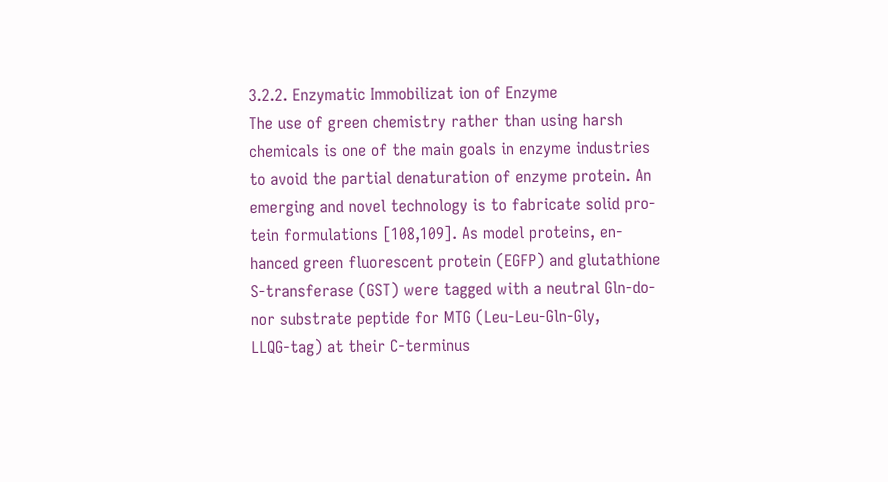3.2.2. Enzymatic Immobilizat ion of Enzyme
The use of green chemistry rather than using harsh
chemicals is one of the main goals in enzyme industries
to avoid the partial denaturation of enzyme protein. An
emerging and novel technology is to fabricate solid pro-
tein formulations [108,109]. As model proteins, en-
hanced green fluorescent protein (EGFP) and glutathione
S-transferase (GST) were tagged with a neutral Gln-do-
nor substrate peptide for MTG (Leu-Leu-Gln-Gly,
LLQG-tag) at their C-terminus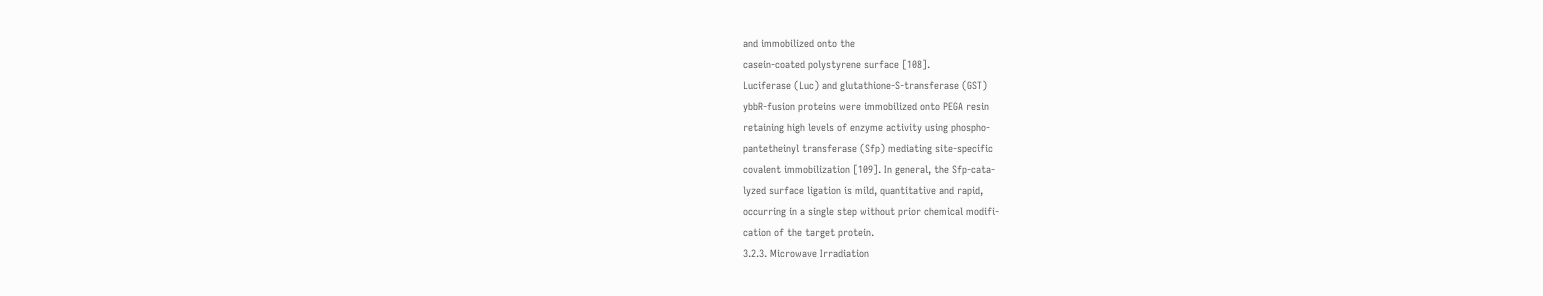and immobilized onto the
casein-coated polystyrene surface [108].
Luciferase (Luc) and glutathione-S-transferase (GST)
ybbR-fusion proteins were immobilized onto PEGA resin
retaining high levels of enzyme activity using phospho-
pantetheinyl transferase (Sfp) mediating site-specific
covalent immobilization [109]. In general, the Sfp-cata-
lyzed surface ligation is mild, quantitative and rapid,
occurring in a single step without prior chemical modifi-
cation of the target protein.
3.2.3. Microwave Irradiation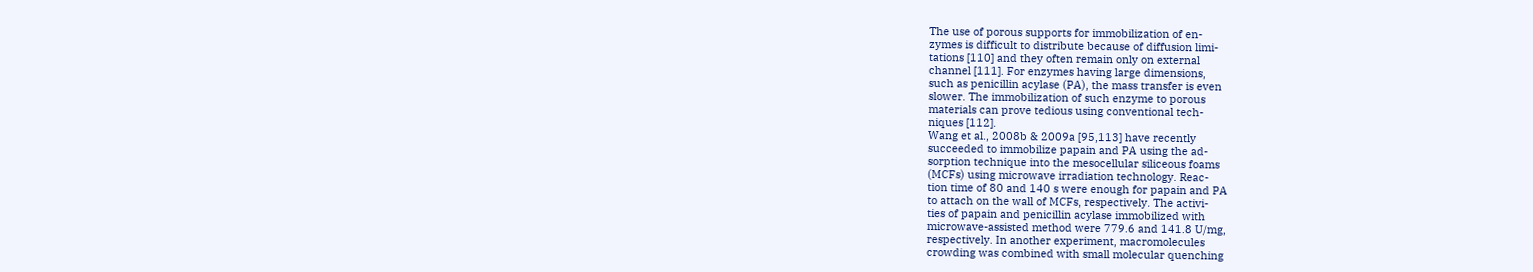The use of porous supports for immobilization of en-
zymes is difficult to distribute because of diffusion limi-
tations [110] and they often remain only on external
channel [111]. For enzymes having large dimensions,
such as penicillin acylase (PA), the mass transfer is even
slower. The immobilization of such enzyme to porous
materials can prove tedious using conventional tech-
niques [112].
Wang et al., 2008b & 2009a [95,113] have recently
succeeded to immobilize papain and PA using the ad-
sorption technique into the mesocellular siliceous foams
(MCFs) using microwave irradiation technology. Reac-
tion time of 80 and 140 s were enough for papain and PA
to attach on the wall of MCFs, respectively. The activi-
ties of papain and penicillin acylase immobilized with
microwave-assisted method were 779.6 and 141.8 U/mg,
respectively. In another experiment, macromolecules
crowding was combined with small molecular quenching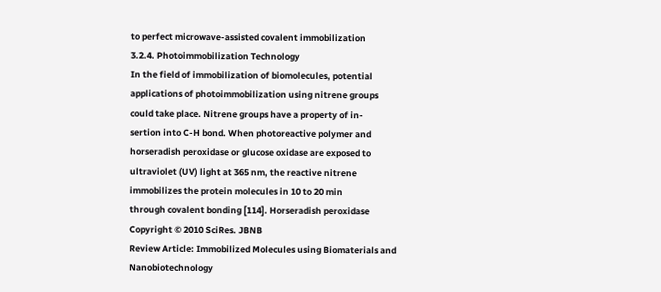to perfect microwave-assisted covalent immobilization
3.2.4. Photoimmobilization Technology
In the field of immobilization of biomolecules, potential
applications of photoimmobilization using nitrene groups
could take place. Nitrene groups have a property of in-
sertion into C-H bond. When photoreactive polymer and
horseradish peroxidase or glucose oxidase are exposed to
ultraviolet (UV) light at 365 nm, the reactive nitrene
immobilizes the protein molecules in 10 to 20 min
through covalent bonding [114]. Horseradish peroxidase
Copyright © 2010 SciRes. JBNB
Review Article: Immobilized Molecules using Biomaterials and Nanobiotechnology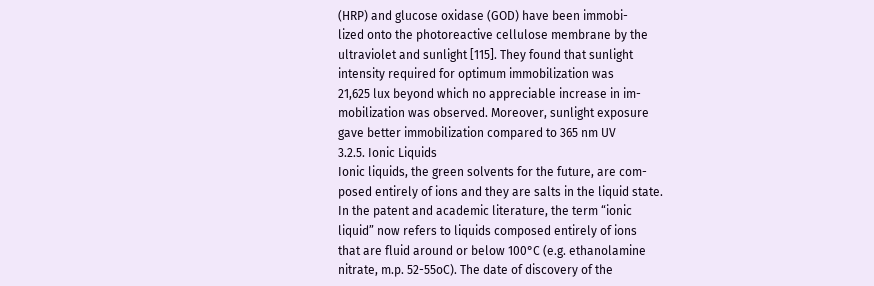(HRP) and glucose oxidase (GOD) have been immobi-
lized onto the photoreactive cellulose membrane by the
ultraviolet and sunlight [115]. They found that sunlight
intensity required for optimum immobilization was
21,625 lux beyond which no appreciable increase in im-
mobilization was observed. Moreover, sunlight exposure
gave better immobilization compared to 365 nm UV
3.2.5. Ionic Liquids
Ionic liquids, the green solvents for the future, are com-
posed entirely of ions and they are salts in the liquid state.
In the patent and academic literature, the term “ionic
liquid” now refers to liquids composed entirely of ions
that are fluid around or below 100°C (e.g. ethanolamine
nitrate, m.p. 52-55oC). The date of discovery of the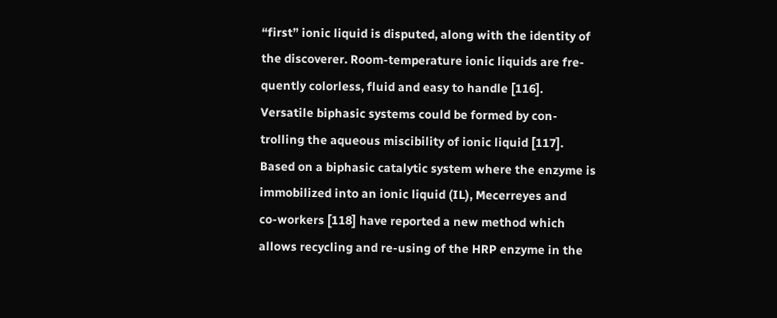“first” ionic liquid is disputed, along with the identity of
the discoverer. Room-temperature ionic liquids are fre-
quently colorless, fluid and easy to handle [116].
Versatile biphasic systems could be formed by con-
trolling the aqueous miscibility of ionic liquid [117].
Based on a biphasic catalytic system where the enzyme is
immobilized into an ionic liquid (IL), Mecerreyes and
co-workers [118] have reported a new method which
allows recycling and re-using of the HRP enzyme in the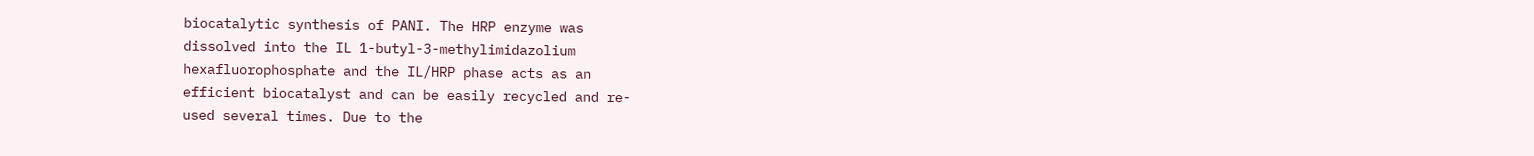biocatalytic synthesis of PANI. The HRP enzyme was
dissolved into the IL 1-butyl-3-methylimidazolium
hexafluorophosphate and the IL/HRP phase acts as an
efficient biocatalyst and can be easily recycled and re-
used several times. Due to the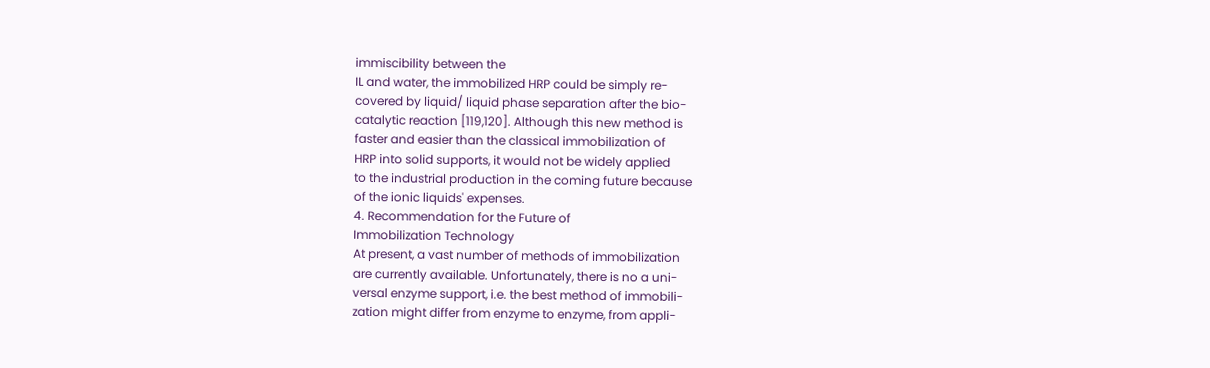immiscibility between the
IL and water, the immobilized HRP could be simply re-
covered by liquid/ liquid phase separation after the bio-
catalytic reaction [119,120]. Although this new method is
faster and easier than the classical immobilization of
HRP into solid supports, it would not be widely applied
to the industrial production in the coming future because
of the ionic liquids' expenses.
4. Recommendation for the Future of
Immobilization Technology
At present, a vast number of methods of immobilization
are currently available. Unfortunately, there is no a uni-
versal enzyme support, i.e. the best method of immobili-
zation might differ from enzyme to enzyme, from appli-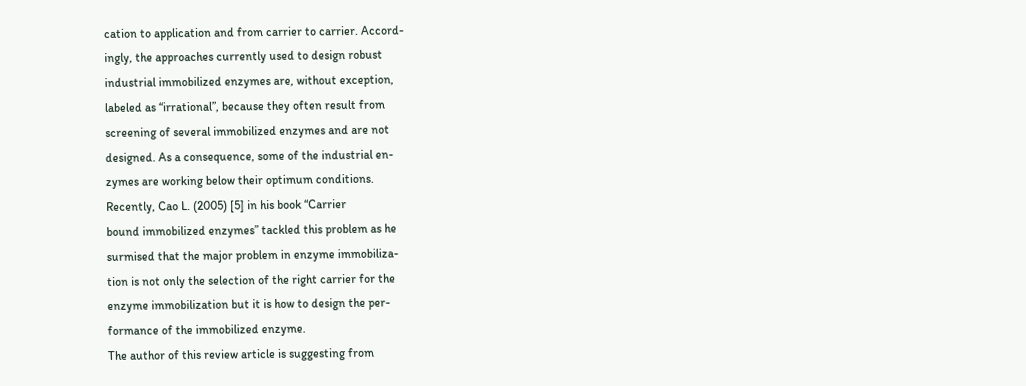cation to application and from carrier to carrier. Accord-
ingly, the approaches currently used to design robust
industrial immobilized enzymes are, without exception,
labeled as “irrational”, because they often result from
screening of several immobilized enzymes and are not
designed. As a consequence, some of the industrial en-
zymes are working below their optimum conditions.
Recently, Cao L. (2005) [5] in his book “Carrier
bound immobilized enzymes” tackled this problem as he
surmised that the major problem in enzyme immobiliza-
tion is not only the selection of the right carrier for the
enzyme immobilization but it is how to design the per-
formance of the immobilized enzyme.
The author of this review article is suggesting from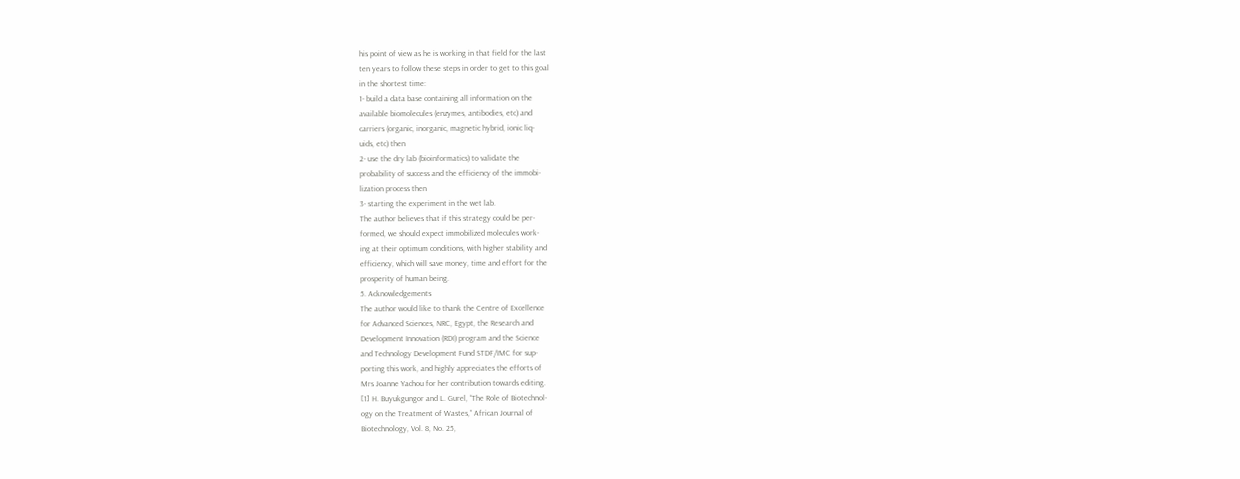his point of view as he is working in that field for the last
ten years to follow these steps in order to get to this goal
in the shortest time:
1- build a data base containing all information on the
available biomolecules (enzymes, antibodies, etc) and
carriers (organic, inorganic, magnetic hybrid, ionic liq-
uids, etc) then
2- use the dry lab (bioinformatics) to validate the
probability of success and the efficiency of the immobi-
lization process then
3- starting the experiment in the wet lab.
The author believes that if this strategy could be per-
formed, we should expect immobilized molecules work-
ing at their optimum conditions, with higher stability and
efficiency, which will save money, time and effort for the
prosperity of human being.
5. Acknowledgements
The author would like to thank the Centre of Excellence
for Advanced Sciences, NRC, Egypt, the Research and
Development Innovation (RDI) program and the Science
and Technology Development Fund STDF/IMC for sup-
porting this work, and highly appreciates the efforts of
Mrs Joanne Yachou for her contribution towards editing.
[1] H. Buyukgungor and L. Gurel, “The Role of Biotechnol-
ogy on the Treatment of Wastes,” African Journal of
Biotechnology, Vol. 8, No. 25,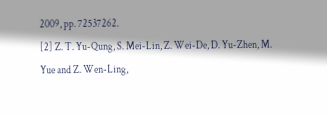2009, pp. 72537262.
[2] Z. T. Yu-Qung, S. Mei-Lin, Z. Wei-De, D. Yu-Zhen, M.
Yue and Z. Wen-Ling,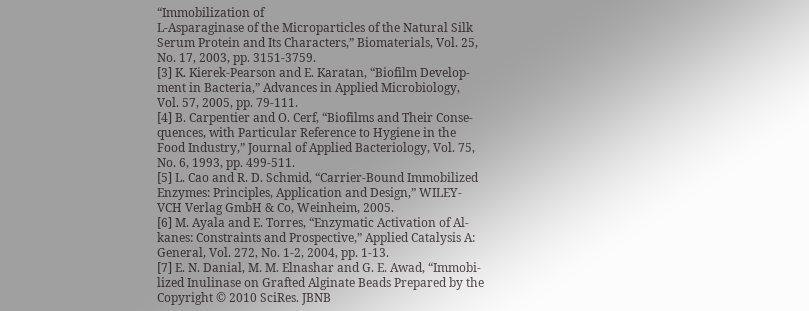“Immobilization of
L-Asparaginase of the Microparticles of the Natural Silk
Serum Protein and Its Characters,” Biomaterials, Vol. 25,
No. 17, 2003, pp. 3151-3759.
[3] K. Kierek-Pearson and E. Karatan, “Biofilm Develop-
ment in Bacteria,” Advances in Applied Microbiology,
Vol. 57, 2005, pp. 79-111.
[4] B. Carpentier and O. Cerf, “Biofilms and Their Conse-
quences, with Particular Reference to Hygiene in the
Food Industry,” Journal of Applied Bacteriology, Vol. 75,
No. 6, 1993, pp. 499-511.
[5] L. Cao and R. D. Schmid, “Carrier-Bound Immobilized
Enzymes: Principles, Application and Design,” WILEY-
VCH Verlag GmbH & Co, Weinheim, 2005.
[6] M. Ayala and E. Torres, “Enzymatic Activation of Al-
kanes: Constraints and Prospective,” Applied Catalysis A:
General, Vol. 272, No. 1-2, 2004, pp. 1-13.
[7] E. N. Danial, M. M. Elnashar and G. E. Awad, “Immobi-
lized Inulinase on Grafted Alginate Beads Prepared by the
Copyright © 2010 SciRes. JBNB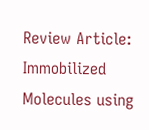Review Article: Immobilized Molecules using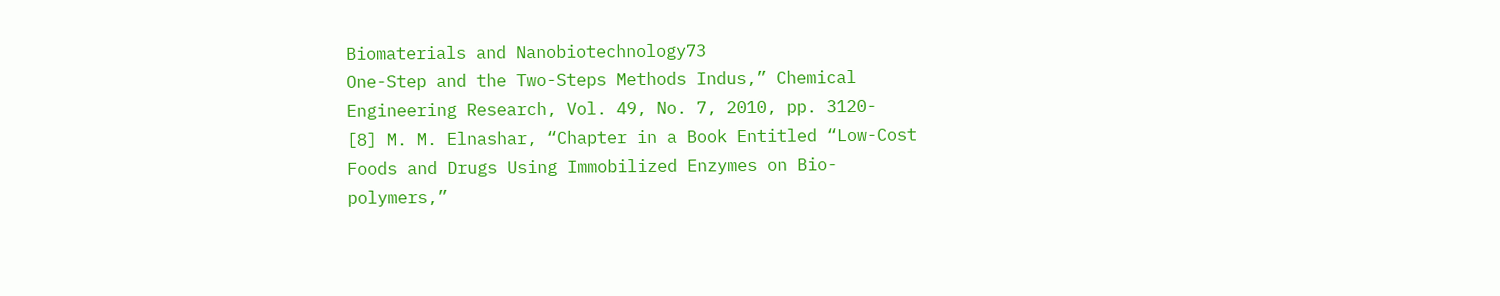Biomaterials and Nanobiotechnology73
One-Step and the Two-Steps Methods Indus,” Chemical
Engineering Research, Vol. 49, No. 7, 2010, pp. 3120-
[8] M. M. Elnashar, “Chapter in a Book Entitled “Low-Cost
Foods and Drugs Using Immobilized Enzymes on Bio-
polymers,”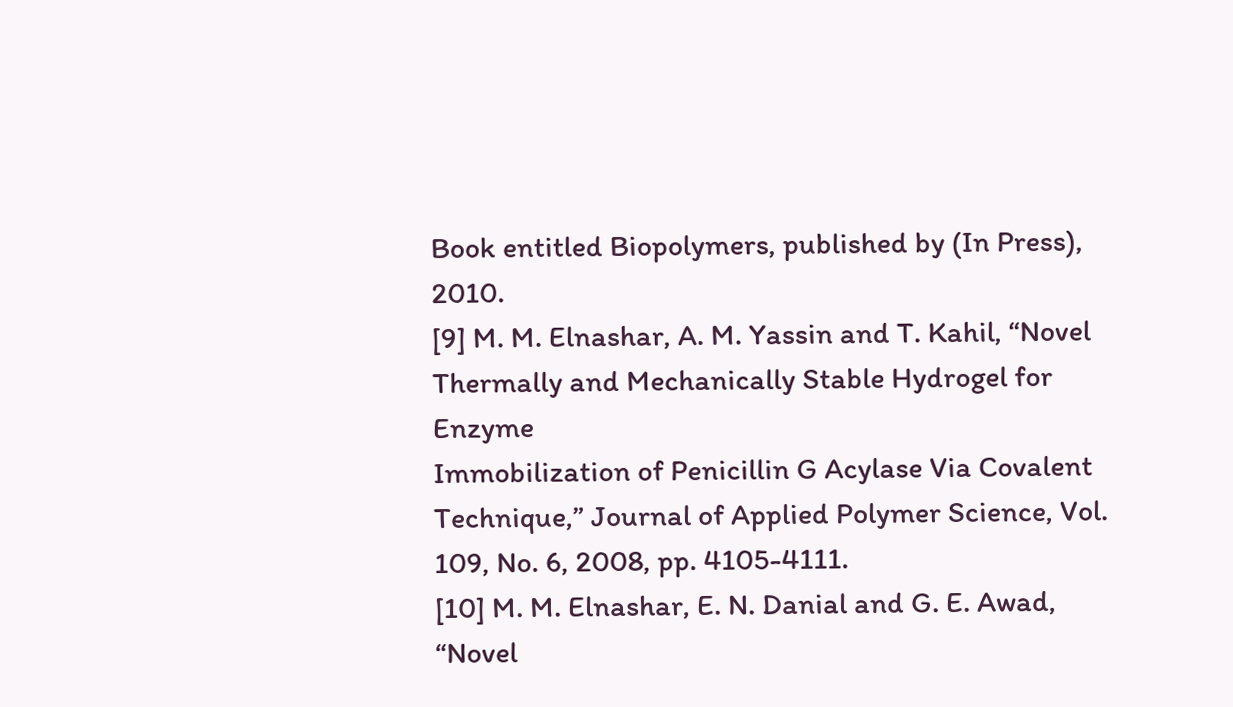Book entitled Biopolymers, published by (In Press), 2010.
[9] M. M. Elnashar, A. M. Yassin and T. Kahil, “Novel
Thermally and Mechanically Stable Hydrogel for Enzyme
Immobilization of Penicillin G Acylase Via Covalent
Technique,” Journal of Applied Polymer Science, Vol.
109, No. 6, 2008, pp. 4105-4111.
[10] M. M. Elnashar, E. N. Danial and G. E. Awad, “Novel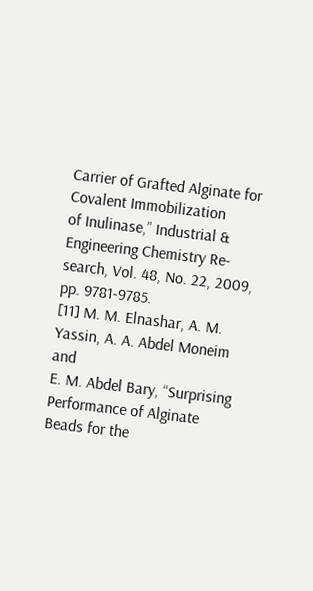Carrier of Grafted Alginate for Covalent Immobilization
of Inulinase,” Industrial & Engineering Chemistry Re-
search, Vol. 48, No. 22, 2009, pp. 9781-9785.
[11] M. M. Elnashar, A. M. Yassin, A. A. Abdel Moneim and
E. M. Abdel Bary, “Surprising Performance of Alginate
Beads for the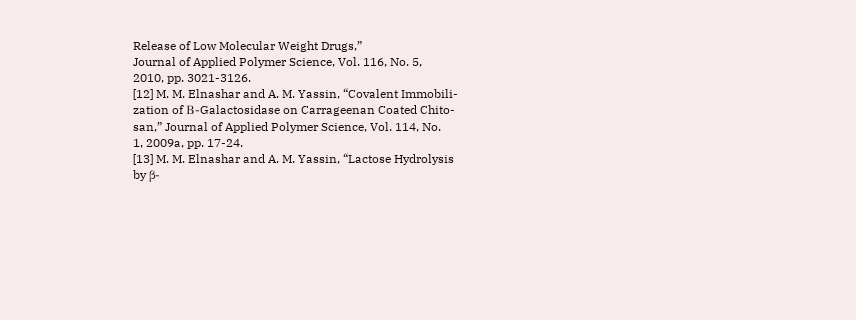Release of Low Molecular Weight Drugs,”
Journal of Applied Polymer Science, Vol. 116, No. 5,
2010, pp. 3021-3126.
[12] M. M. Elnashar and A. M. Yassin, “Covalent Immobili-
zation of Β-Galactosidase on Carrageenan Coated Chito-
san,” Journal of Applied Polymer Science, Vol. 114, No.
1, 2009a, pp. 17-24.
[13] M. M. Elnashar and A. M. Yassin, “Lactose Hydrolysis
by β-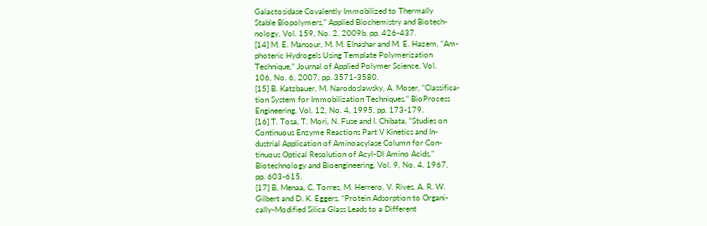Galactosidase Covalently Immobilized to Thermally
Stable Biopolymers,” Applied Biochemistry and Biotech-
nology, Vol. 159, No. 2, 2009b, pp. 426-437.
[14] M. E. Mansour, M. M. Elnashar and M. E. Hazem, “Am-
photeric Hydrogels Using Template Polymerization
Technique,” Journal of Applied Polymer Science, Vol.
106, No. 6, 2007, pp. 3571-3580.
[15] B. Katzbauer, M. Narodoslawsky, A. Moser, “Classifica-
tion System for Immobilization Techniques,” BioProcess
Engineering, Vol. 12, No. 4, 1995, pp. 173-179.
[16] T. Tosa, T. Mori, N. Fuse and I. Chibata, “Studies on
Continuous Enzyme Reactions Part V Kinetics and In-
dustrial Application of Aminoacylase Column for Con-
tinuous Optical Resolution of Acyl-Dl Amino Acids,”
Biotechnology and Bioengineering, Vol. 9, No. 4, 1967,
pp. 603-615.
[17] B. Menaa, C. Torres, M. Herrero, V. Rives, A. R. W.
Gilbert and D. K. Eggers, “Protein Adsorption to Organi-
cally-Modified Silica Glass Leads to a Different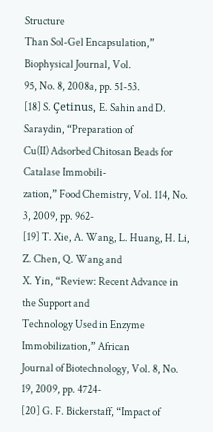Structure
Than Sol-Gel Encapsulation,” Biophysical Journal, Vol.
95, No. 8, 2008a, pp. 51-53.
[18] S. Çetinus, E. Sahin and D. Saraydin, “Preparation of
Cu(II) Adsorbed Chitosan Beads for Catalase Immobili-
zation,” Food Chemistry, Vol. 114, No. 3, 2009, pp. 962-
[19] T. Xie, A. Wang, L. Huang, H. Li, Z. Chen, Q. Wang and
X. Yin, “Review: Recent Advance in the Support and
Technology Used in Enzyme Immobilization,” African
Journal of Biotechnology, Vol. 8, No. 19, 2009, pp. 4724-
[20] G. F. Bickerstaff, “Impact of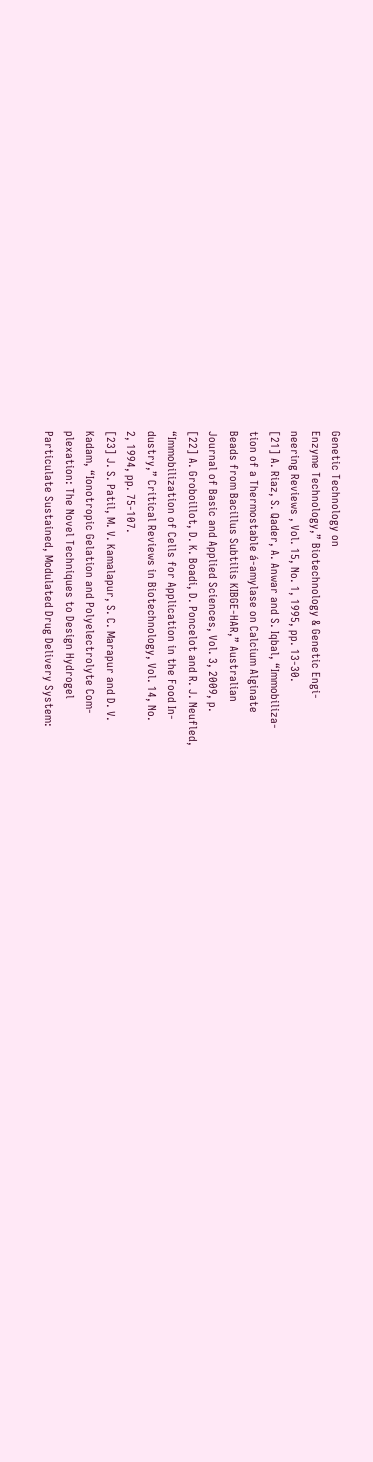Genetic Technology on
Enzyme Technology,” Biotechnology & Genetic Engi-
neering Reviews , Vol. 15, No. 1, 1995, pp. 13-30.
[21] A. Riaz, S. Qader, A. Anwar and S. Iqbal, “Immobiliza-
tion of a Thermostable á-amylase on Calcium Alginate
Beads from Bacillus Subtilis KIBGE-HAR,” Australian
Journal of Basic and Applied Sciences, Vol. 3, 2009, p.
[22] A. Groboillot, D. K. Boadi, D. Poncelot and R. J. Neufled,
“Immobilization of Cells for Application in the Food In-
dustry,” Critical Reviews in Biotechnology, Vol. 14, No.
2, 1994, pp. 75-107.
[23] J. S. Patil, M. V. Kamalapur, S. C. Marapur and D. V.
Kadam, “Ionotropic Gelation and Polyelectrolyte Com-
plexation: The Novel Techniques to Design Hydrogel
Particulate Sustained, Modulated Drug Delivery System: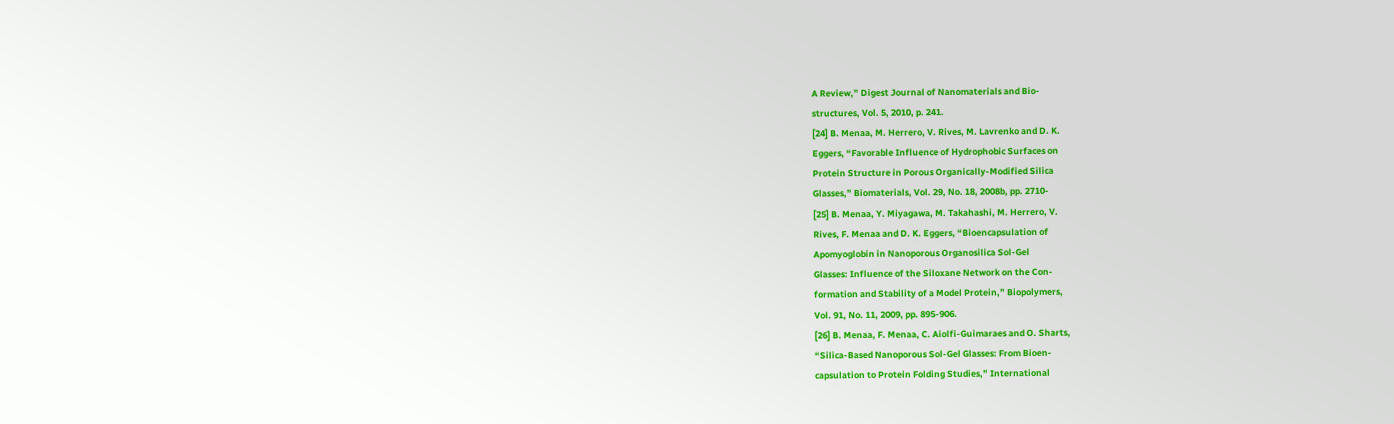A Review,” Digest Journal of Nanomaterials and Bio-
structures, Vol. 5, 2010, p. 241.
[24] B. Menaa, M. Herrero, V. Rives, M. Lavrenko and D. K.
Eggers, “Favorable Influence of Hydrophobic Surfaces on
Protein Structure in Porous Organically-Modified Silica
Glasses,” Biomaterials, Vol. 29, No. 18, 2008b, pp. 2710-
[25] B. Menaa, Y. Miyagawa, M. Takahashi, M. Herrero, V.
Rives, F. Menaa and D. K. Eggers, “Bioencapsulation of
Apomyoglobin in Nanoporous Organosilica Sol-Gel
Glasses: Influence of the Siloxane Network on the Con-
formation and Stability of a Model Protein,” Biopolymers,
Vol. 91, No. 11, 2009, pp. 895-906.
[26] B. Menaa, F. Menaa, C. Aiolfi-Guimaraes and O. Sharts,
“Silica-Based Nanoporous Sol-Gel Glasses: From Bioen-
capsulation to Protein Folding Studies,” International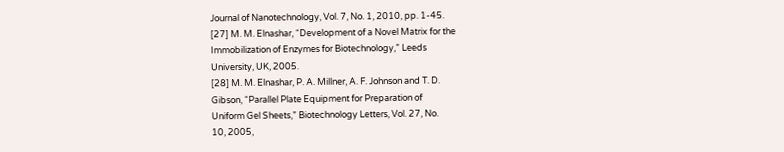Journal of Nanotechnology, Vol. 7, No. 1, 2010, pp. 1-45.
[27] M. M. Elnashar, “Development of a Novel Matrix for the
Immobilization of Enzymes for Biotechnology,” Leeds
University, UK, 2005.
[28] M. M. Elnashar, P. A. Millner, A. F. Johnson and T. D.
Gibson, “Parallel Plate Equipment for Preparation of
Uniform Gel Sheets,” Biotechnology Letters, Vol. 27, No.
10, 2005,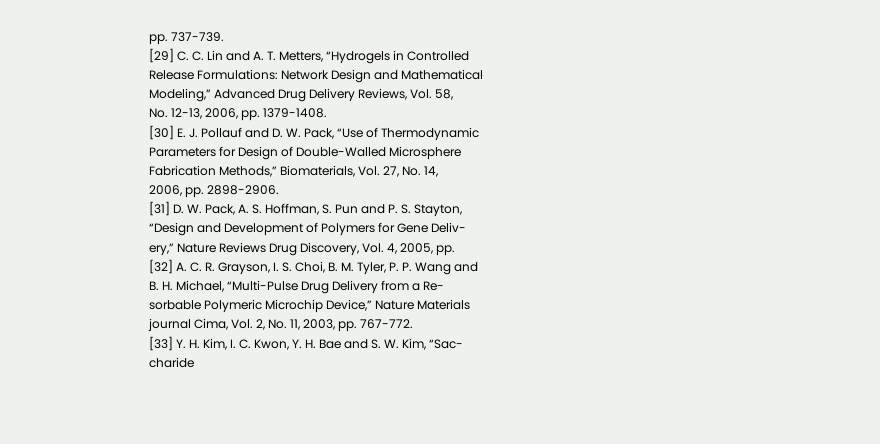pp. 737-739.
[29] C. C. Lin and A. T. Metters, “Hydrogels in Controlled
Release Formulations: Network Design and Mathematical
Modeling,” Advanced Drug Delivery Reviews, Vol. 58,
No. 12-13, 2006, pp. 1379-1408.
[30] E. J. Pollauf and D. W. Pack, “Use of Thermodynamic
Parameters for Design of Double-Walled Microsphere
Fabrication Methods,” Biomaterials, Vol. 27, No. 14,
2006, pp. 2898-2906.
[31] D. W. Pack, A. S. Hoffman, S. Pun and P. S. Stayton,
“Design and Development of Polymers for Gene Deliv-
ery,” Nature Reviews Drug Discovery, Vol. 4, 2005, pp.
[32] A. C. R. Grayson, I. S. Choi, B. M. Tyler, P. P. Wang and
B. H. Michael, “Multi-Pulse Drug Delivery from a Re-
sorbable Polymeric Microchip Device,” Nature Materials
journal Cima, Vol. 2, No. 11, 2003, pp. 767-772.
[33] Y. H. Kim, I. C. Kwon, Y. H. Bae and S. W. Kim, “Sac-
charide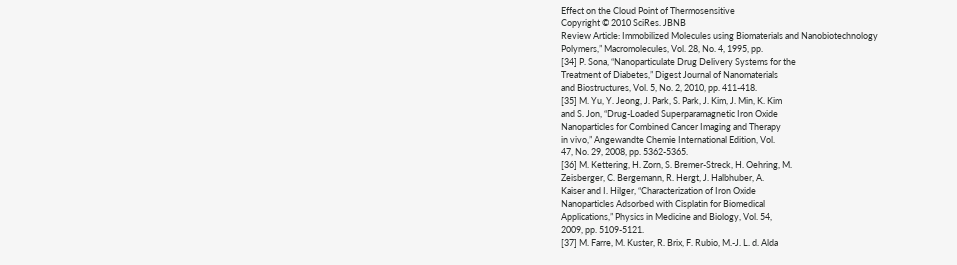Effect on the Cloud Point of Thermosensitive
Copyright © 2010 SciRes. JBNB
Review Article: Immobilized Molecules using Biomaterials and Nanobiotechnology
Polymers,” Macromolecules, Vol. 28, No. 4, 1995, pp.
[34] P. Sona, “Nanoparticulate Drug Delivery Systems for the
Treatment of Diabetes,” Digest Journal of Nanomaterials
and Biostructures, Vol. 5, No. 2, 2010, pp. 411-418.
[35] M. Yu, Y. Jeong, J. Park, S. Park, J. Kim, J. Min, K. Kim
and S. Jon, “Drug-Loaded Superparamagnetic Iron Oxide
Nanoparticles for Combined Cancer Imaging and Therapy
in vivo,” Angewandte Chemie International Edition, Vol.
47, No. 29, 2008, pp. 5362-5365.
[36] M. Kettering, H. Zorn, S. Bremer-Streck, H. Oehring, M.
Zeisberger, C. Bergemann, R. Hergt, J. Halbhuber, A.
Kaiser and I. Hilger, “Characterization of Iron Oxide
Nanoparticles Adsorbed with Cisplatin for Biomedical
Applications,” Physics in Medicine and Biology, Vol. 54,
2009, pp. 5109-5121.
[37] M. Farre, M. Kuster, R. Brix, F. Rubio, M.-J. L. d. Alda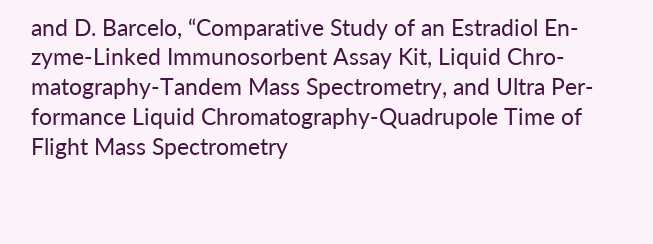and D. Barcelo, “Comparative Study of an Estradiol En-
zyme-Linked Immunosorbent Assay Kit, Liquid Chro-
matography-Tandem Mass Spectrometry, and Ultra Per-
formance Liquid Chromatography-Quadrupole Time of
Flight Mass Spectrometry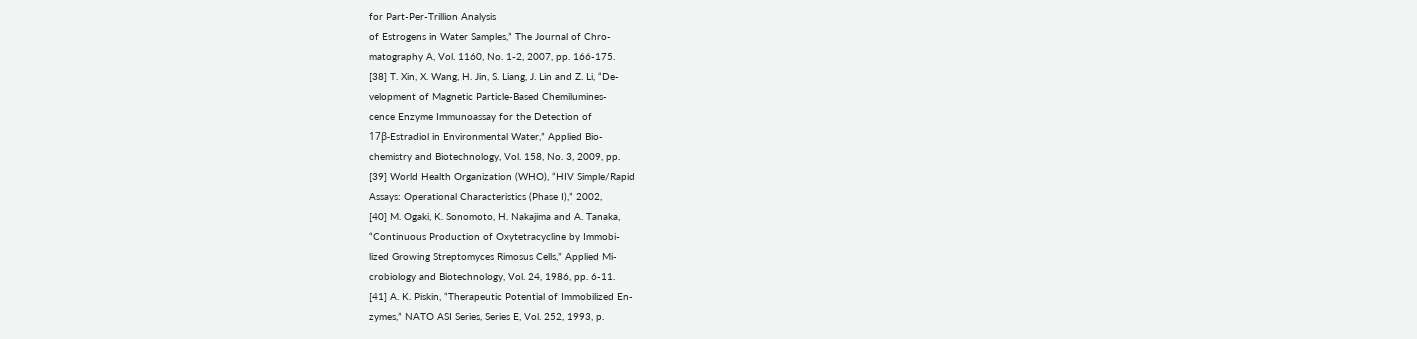for Part-Per-Trillion Analysis
of Estrogens in Water Samples,” The Journal of Chro-
matography A, Vol. 1160, No. 1-2, 2007, pp. 166-175.
[38] T. Xin, X. Wang, H. Jin, S. Liang, J. Lin and Z. Li, “De-
velopment of Magnetic Particle-Based Chemilumines-
cence Enzyme Immunoassay for the Detection of
17β-Estradiol in Environmental Water,” Applied Bio-
chemistry and Biotechnology, Vol. 158, No. 3, 2009, pp.
[39] World Health Organization (WHO), “HIV Simple/Rapid
Assays: Operational Characteristics (Phase I),” 2002,
[40] M. Ogaki, K. Sonomoto, H. Nakajima and A. Tanaka,
“Continuous Production of Oxytetracycline by Immobi-
lized Growing Streptomyces Rimosus Cells,” Applied Mi-
crobiology and Biotechnology, Vol. 24, 1986, pp. 6-11.
[41] A. K. Piskin, “Therapeutic Potential of Immobilized En-
zymes,” NATO ASI Series, Series E, Vol. 252, 1993, p.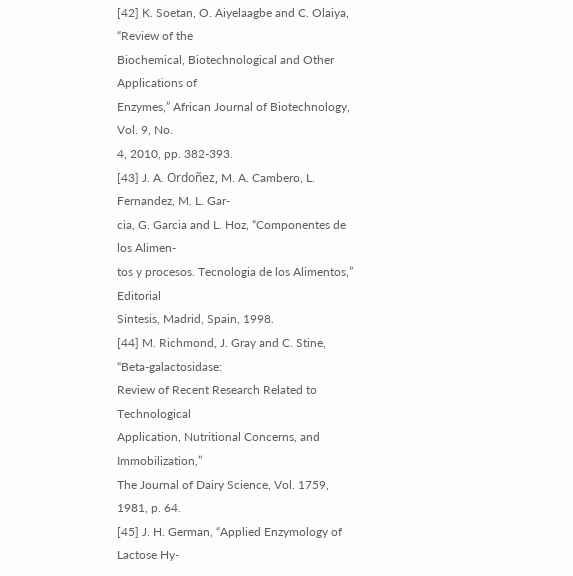[42] K. Soetan, O. Aiyelaagbe and C. Olaiya, “Review of the
Biochemical, Biotechnological and Other Applications of
Enzymes,” African Journal of Biotechnology, Vol. 9, No.
4, 2010, pp. 382-393.
[43] J. A. Ordoñez, M. A. Cambero, L. Fernandez, M. L. Gar-
cia, G. Garcia and L. Hoz, “Componentes de los Alimen-
tos y procesos. Tecnologia de los Alimentos,” Editorial
Sintesis, Madrid, Spain, 1998.
[44] M. Richmond, J. Gray and C. Stine, “Beta-galactosidase:
Review of Recent Research Related to Technological
Application, Nutritional Concerns, and Immobilization,”
The Journal of Dairy Science, Vol. 1759, 1981, p. 64.
[45] J. H. German, “Applied Enzymology of Lactose Hy-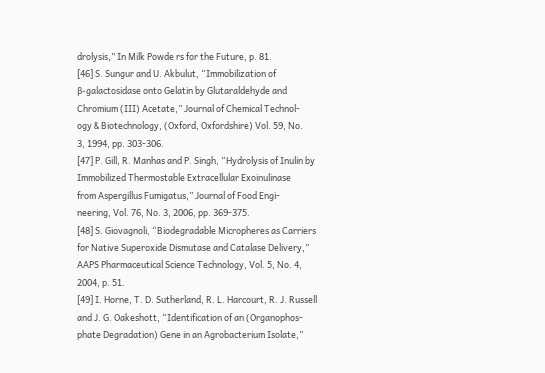drolysis,” In Milk Powde rs for the Future, p. 81.
[46] S. Sungur and U. Akbulut, “Immobilization of
β-galactosidase onto Gelatin by Glutaraldehyde and
Chromium (III) Acetate,” Journal of Chemical Technol-
ogy & Biotechnology, (Oxford, Oxfordshire) Vol. 59, No.
3, 1994, pp. 303-306.
[47] P. Gill, R. Manhas and P. Singh, “Hydrolysis of Inulin by
Immobilized Thermostable Extracellular Exoinulinase
from Aspergillus Fumigatus,” Journal of Food Engi-
neering, Vol. 76, No. 3, 2006, pp. 369-375.
[48] S. Giovagnoli, “Biodegradable Micropheres as Carriers
for Native Superoxide Dismutase and Catalase Delivery,”
AAPS Pharmaceutical Science Technology, Vol. 5, No. 4,
2004, p. 51.
[49] I. Horne, T. D. Sutherland, R. L. Harcourt, R. J. Russell
and J. G. Oakeshott, “Identification of an (Organophos-
phate Degradation) Gene in an Agrobacterium Isolate,”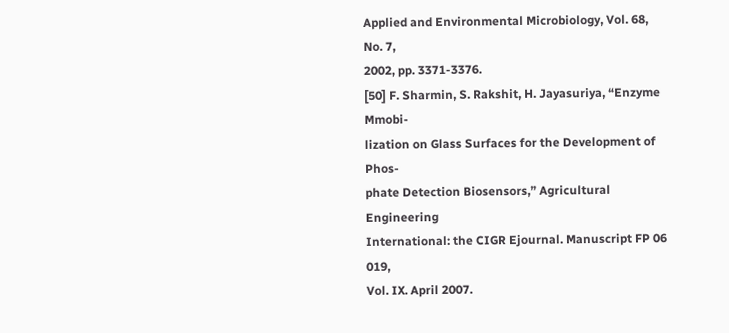Applied and Environmental Microbiology, Vol. 68, No. 7,
2002, pp. 3371-3376.
[50] F. Sharmin, S. Rakshit, H. Jayasuriya, “Enzyme Mmobi-
lization on Glass Surfaces for the Development of Phos-
phate Detection Biosensors,” Agricultural Engineering
International: the CIGR Ejournal. Manuscript FP 06 019,
Vol. IX. April 2007.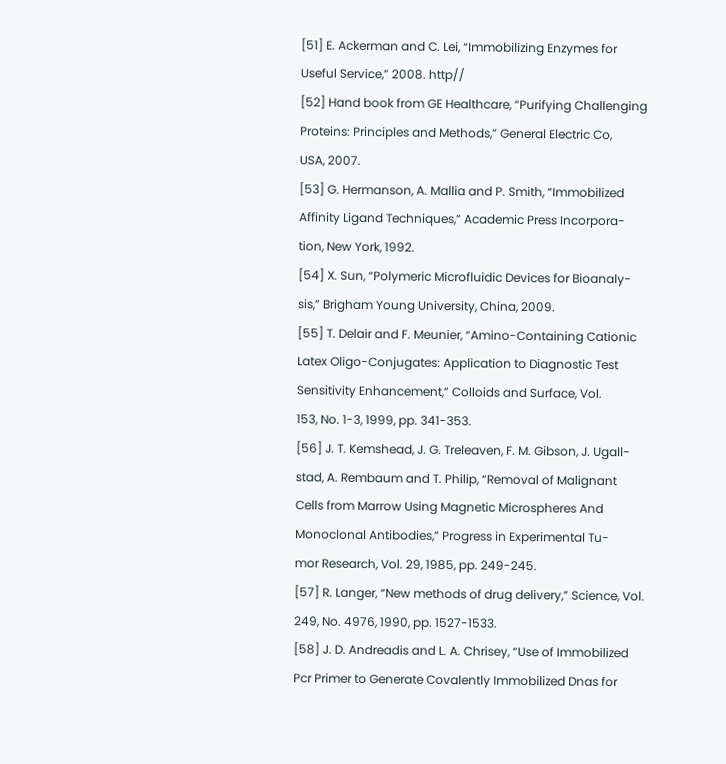[51] E. Ackerman and C. Lei, “Immobilizing Enzymes for
Useful Service,” 2008. http//
[52] Hand book from GE Healthcare, “Purifying Challenging
Proteins: Principles and Methods,” General Electric Co,
USA, 2007.
[53] G. Hermanson, A. Mallia and P. Smith, “Immobilized
Affinity Ligand Techniques,” Academic Press Incorpora-
tion, New York, 1992.
[54] X. Sun, “Polymeric Microfluidic Devices for Bioanaly-
sis,” Brigham Young University, China, 2009.
[55] T. Delair and F. Meunier, “Amino-Containing Cationic
Latex Oligo-Conjugates: Application to Diagnostic Test
Sensitivity Enhancement,” Colloids and Surface, Vol.
153, No. 1-3, 1999, pp. 341-353.
[56] J. T. Kemshead, J. G. Treleaven, F. M. Gibson, J. Ugall-
stad, A. Rembaum and T. Philip, “Removal of Malignant
Cells from Marrow Using Magnetic Microspheres And
Monoclonal Antibodies,” Progress in Experimental Tu-
mor Research, Vol. 29, 1985, pp. 249-245.
[57] R. Langer, “New methods of drug delivery,” Science, Vol.
249, No. 4976, 1990, pp. 1527-1533.
[58] J. D. Andreadis and L. A. Chrisey, “Use of Immobilized
Pcr Primer to Generate Covalently Immobilized Dnas for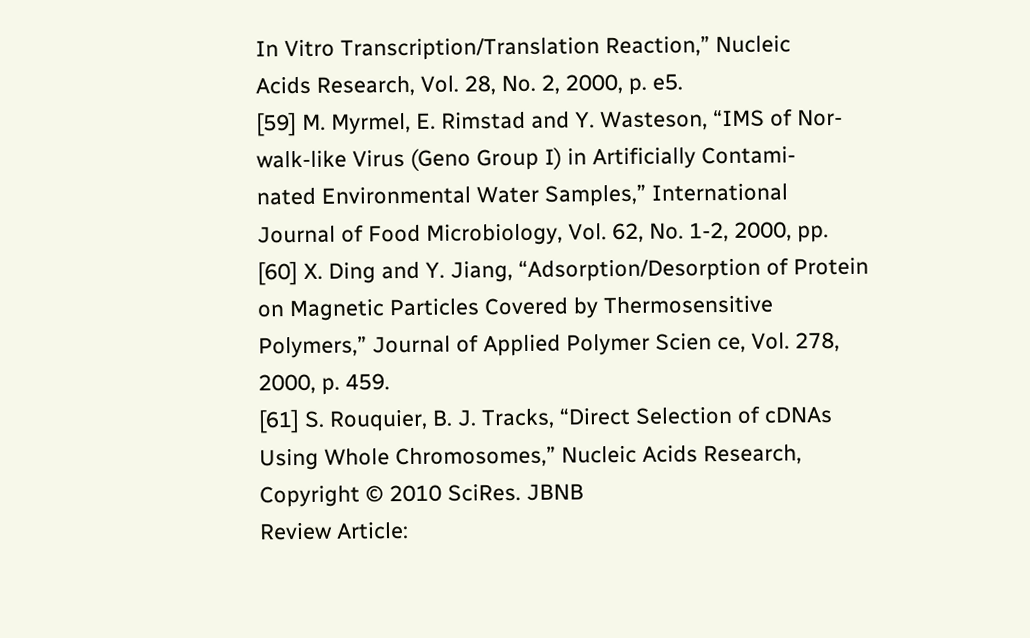In Vitro Transcription/Translation Reaction,” Nucleic
Acids Research, Vol. 28, No. 2, 2000, p. e5.
[59] M. Myrmel, E. Rimstad and Y. Wasteson, “IMS of Nor-
walk-like Virus (Geno Group I) in Artificially Contami-
nated Environmental Water Samples,” International
Journal of Food Microbiology, Vol. 62, No. 1-2, 2000, pp.
[60] X. Ding and Y. Jiang, “Adsorption/Desorption of Protein
on Magnetic Particles Covered by Thermosensitive
Polymers,” Journal of Applied Polymer Scien ce, Vol. 278,
2000, p. 459.
[61] S. Rouquier, B. J. Tracks, “Direct Selection of cDNAs
Using Whole Chromosomes,” Nucleic Acids Research,
Copyright © 2010 SciRes. JBNB
Review Article: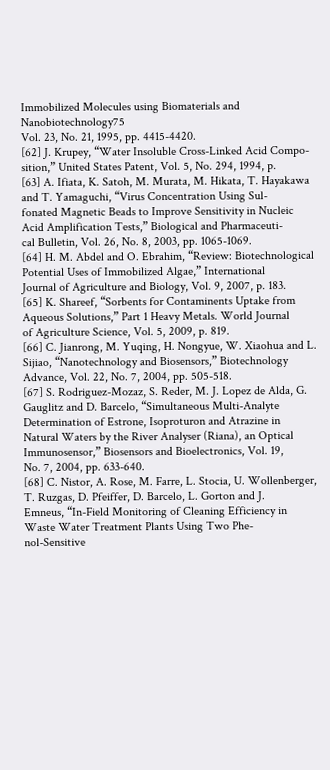Immobilized Molecules using Biomaterials and Nanobiotechnology75
Vol. 23, No. 21, 1995, pp. 4415-4420.
[62] J. Krupey, “Water Insoluble Cross-Linked Acid Compo-
sition,” United States Patent, Vol. 5, No. 294, 1994, p.
[63] A. Ifiata, K. Satoh, M. Murata, M. Hikata, T. Hayakawa
and T. Yamaguchi, “Virus Concentration Using Sul-
fonated Magnetic Beads to Improve Sensitivity in Nucleic
Acid Amplification Tests,” Biological and Pharmaceuti-
cal Bulletin, Vol. 26, No. 8, 2003, pp. 1065-1069.
[64] H. M. Abdel and O. Ebrahim, “Review: Biotechnological
Potential Uses of Immobilized Algae,” International
Journal of Agriculture and Biology, Vol. 9, 2007, p. 183.
[65] K. Shareef, “Sorbents for Contaminents Uptake from
Aqueous Solutions,” Part 1 Heavy Metals. World Journal
of Agriculture Science, Vol. 5, 2009, p. 819.
[66] C. Jianrong, M. Yuqing, H. Nongyue, W. Xiaohua and L.
Sijiao, “Nanotechnology and Biosensors,” Biotechnology
Advance, Vol. 22, No. 7, 2004, pp. 505-518.
[67] S. Rodriguez-Mozaz, S. Reder, M. J. Lopez de Alda, G.
Gauglitz and D. Barcelo, “Simultaneous Multi-Analyte
Determination of Estrone, Isoproturon and Atrazine in
Natural Waters by the River Analyser (Riana), an Optical
Immunosensor,” Biosensors and Bioelectronics, Vol. 19,
No. 7, 2004, pp. 633-640.
[68] C. Nistor, A. Rose, M. Farre, L. Stocia, U. Wollenberger,
T. Ruzgas, D. Pfeiffer, D. Barcelo, L. Gorton and J.
Emneus, “In-Field Monitoring of Cleaning Efficiency in
Waste Water Treatment Plants Using Two Phe-
nol-Sensitive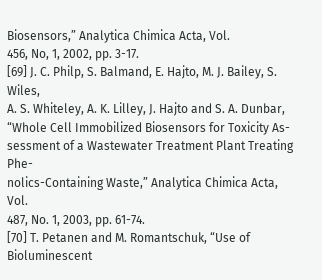Biosensors,” Analytica Chimica Acta, Vol.
456, No, 1, 2002, pp. 3-17.
[69] J. C. Philp, S. Balmand, E. Hajto, M. J. Bailey, S. Wiles,
A. S. Whiteley, A. K. Lilley, J. Hajto and S. A. Dunbar,
“Whole Cell Immobilized Biosensors for Toxicity As-
sessment of a Wastewater Treatment Plant Treating Phe-
nolics-Containing Waste,” Analytica Chimica Acta, Vol.
487, No. 1, 2003, pp. 61-74.
[70] T. Petanen and M. Romantschuk, “Use of Bioluminescent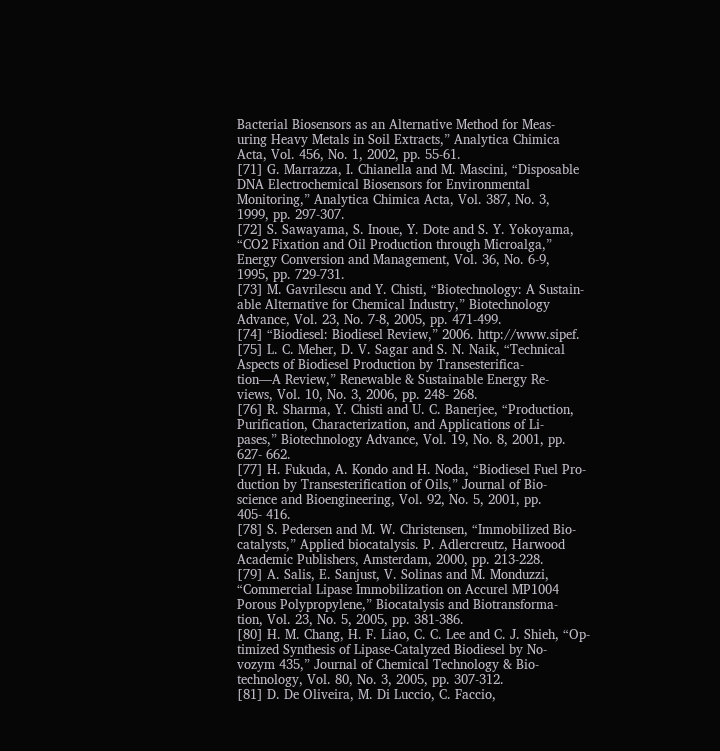Bacterial Biosensors as an Alternative Method for Meas-
uring Heavy Metals in Soil Extracts,” Analytica Chimica
Acta, Vol. 456, No. 1, 2002, pp. 55-61.
[71] G. Marrazza, I. Chianella and M. Mascini, “Disposable
DNA Electrochemical Biosensors for Environmental
Monitoring,” Analytica Chimica Acta, Vol. 387, No. 3,
1999, pp. 297-307.
[72] S. Sawayama, S. Inoue, Y. Dote and S. Y. Yokoyama,
“CO2 Fixation and Oil Production through Microalga,”
Energy Conversion and Management, Vol. 36, No. 6-9,
1995, pp. 729-731.
[73] M. Gavrilescu and Y. Chisti, “Biotechnology: A Sustain-
able Alternative for Chemical Industry,” Biotechnology
Advance, Vol. 23, No. 7-8, 2005, pp. 471-499.
[74] “Biodiesel: Biodiesel Review,” 2006. http://www.sipef.
[75] L. C. Meher, D. V. Sagar and S. N. Naik, “Technical
Aspects of Biodiesel Production by Transesterifica-
tion—A Review,” Renewable & Sustainable Energy Re-
views, Vol. 10, No. 3, 2006, pp. 248- 268.
[76] R. Sharma, Y. Chisti and U. C. Banerjee, “Production,
Purification, Characterization, and Applications of Li-
pases,” Biotechnology Advance, Vol. 19, No. 8, 2001, pp.
627- 662.
[77] H. Fukuda, A. Kondo and H. Noda, “Biodiesel Fuel Pro-
duction by Transesterification of Oils,” Journal of Bio-
science and Bioengineering, Vol. 92, No. 5, 2001, pp.
405- 416.
[78] S. Pedersen and M. W. Christensen, “Immobilized Bio-
catalysts,” Applied biocatalysis. P. Adlercreutz, Harwood
Academic Publishers, Amsterdam, 2000, pp. 213-228.
[79] A. Salis, E. Sanjust, V. Solinas and M. Monduzzi,
“Commercial Lipase Immobilization on Accurel MP1004
Porous Polypropylene,” Biocatalysis and Biotransforma-
tion, Vol. 23, No. 5, 2005, pp. 381-386.
[80] H. M. Chang, H. F. Liao, C. C. Lee and C. J. Shieh, “Op-
timized Synthesis of Lipase-Catalyzed Biodiesel by No-
vozym 435,” Journal of Chemical Technology & Bio-
technology, Vol. 80, No. 3, 2005, pp. 307-312.
[81] D. De Oliveira, M. Di Luccio, C. Faccio,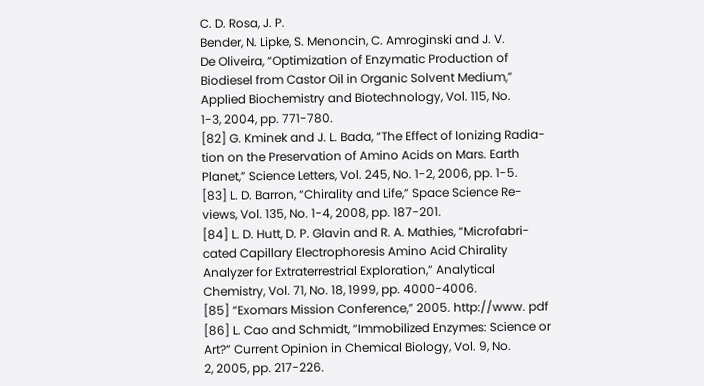C. D. Rosa, J. P.
Bender, N. Lipke, S. Menoncin, C. Amroginski and J. V.
De Oliveira, “Optimization of Enzymatic Production of
Biodiesel from Castor Oil in Organic Solvent Medium,”
Applied Biochemistry and Biotechnology, Vol. 115, No.
1-3, 2004, pp. 771-780.
[82] G. Kminek and J. L. Bada, “The Effect of Ionizing Radia-
tion on the Preservation of Amino Acids on Mars. Earth
Planet,” Science Letters, Vol. 245, No. 1-2, 2006, pp. 1-5.
[83] L. D. Barron, “Chirality and Life,” Space Science Re-
views, Vol. 135, No. 1-4, 2008, pp. 187-201.
[84] L. D. Hutt, D. P. Glavin and R. A. Mathies, “Microfabri-
cated Capillary Electrophoresis Amino Acid Chirality
Analyzer for Extraterrestrial Exploration,” Analytical
Chemistry, Vol. 71, No. 18, 1999, pp. 4000-4006.
[85] “Exomars Mission Conference,” 2005. http://www. pdf
[86] L. Cao and Schmidt, “Immobilized Enzymes: Science or
Art?” Current Opinion in Chemical Biology, Vol. 9, No.
2, 2005, pp. 217-226.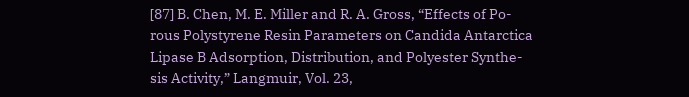[87] B. Chen, M. E. Miller and R. A. Gross, “Effects of Po-
rous Polystyrene Resin Parameters on Candida Antarctica
Lipase B Adsorption, Distribution, and Polyester Synthe-
sis Activity,” Langmuir, Vol. 23,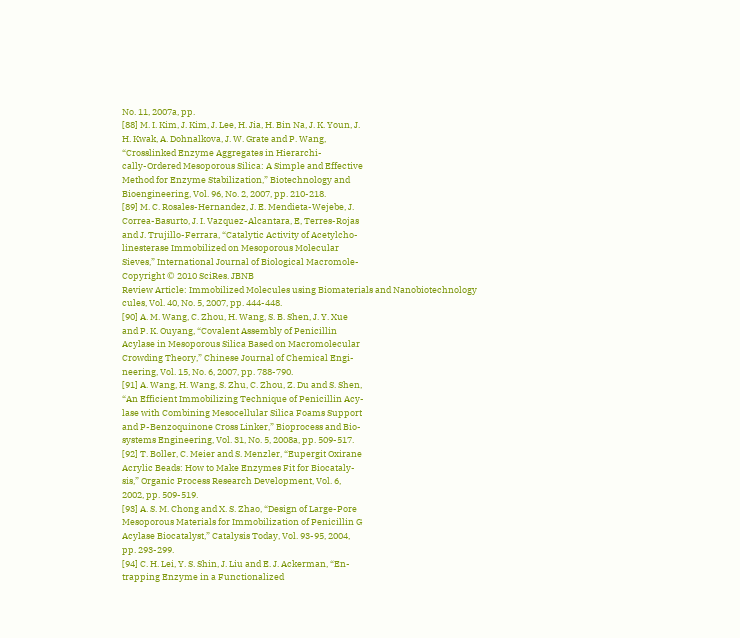No. 11, 2007a, pp.
[88] M. I. Kim, J. Kim, J. Lee, H. Jia, H. Bin Na, J. K. Youn, J.
H. Kwak, A. Dohnalkova, J. W. Grate and P. Wang,
“Crosslinked Enzyme Aggregates in Hierarchi-
cally-Ordered Mesoporous Silica: A Simple and Effective
Method for Enzyme Stabilization,” Biotechnology and
Bioengineering, Vol. 96, No. 2, 2007, pp. 210-218.
[89] M. C. Rosales-Hernandez, J. E. Mendieta-Wejebe, J.
Correa-Basurto, J. I. Vazquez-Alcantara, E, Terres-Rojas
and J. Trujillo-Ferrara, “Catalytic Activity of Acetylcho-
linesterase Immobilized on Mesoporous Molecular
Sieves,” International Journal of Biological Macromole-
Copyright © 2010 SciRes. JBNB
Review Article: Immobilized Molecules using Biomaterials and Nanobiotechnology
cules, Vol. 40, No. 5, 2007, pp. 444-448.
[90] A. M. Wang, C. Zhou, H. Wang, S. B. Shen, J. Y. Xue
and P. K. Ouyang, “Covalent Assembly of Penicillin
Acylase in Mesoporous Silica Based on Macromolecular
Crowding Theory,” Chinese Journal of Chemical Engi-
neering, Vol. 15, No. 6, 2007, pp. 788-790.
[91] A. Wang, H. Wang, S. Zhu, C. Zhou, Z. Du and S. Shen,
“An Efficient Immobilizing Technique of Penicillin Acy-
lase with Combining Mesocellular Silica Foams Support
and P-Benzoquinone Cross Linker,” Bioprocess and Bio-
systems Engineering, Vol. 31, No. 5, 2008a, pp. 509-517.
[92] T. Boller, C. Meier and S. Menzler, “Eupergit Oxirane
Acrylic Beads: How to Make Enzymes Fit for Biocataly-
sis,” Organic Process Research Development, Vol. 6,
2002, pp. 509-519.
[93] A. S. M. Chong and X. S. Zhao, “Design of Large-Pore
Mesoporous Materials for Immobilization of Penicillin G
Acylase Biocatalyst,” Catalysis Today, Vol. 93-95, 2004,
pp. 293-299.
[94] C. H. Lei, Y. S. Shin, J. Liu and E. J. Ackerman, “En-
trapping Enzyme in a Functionalized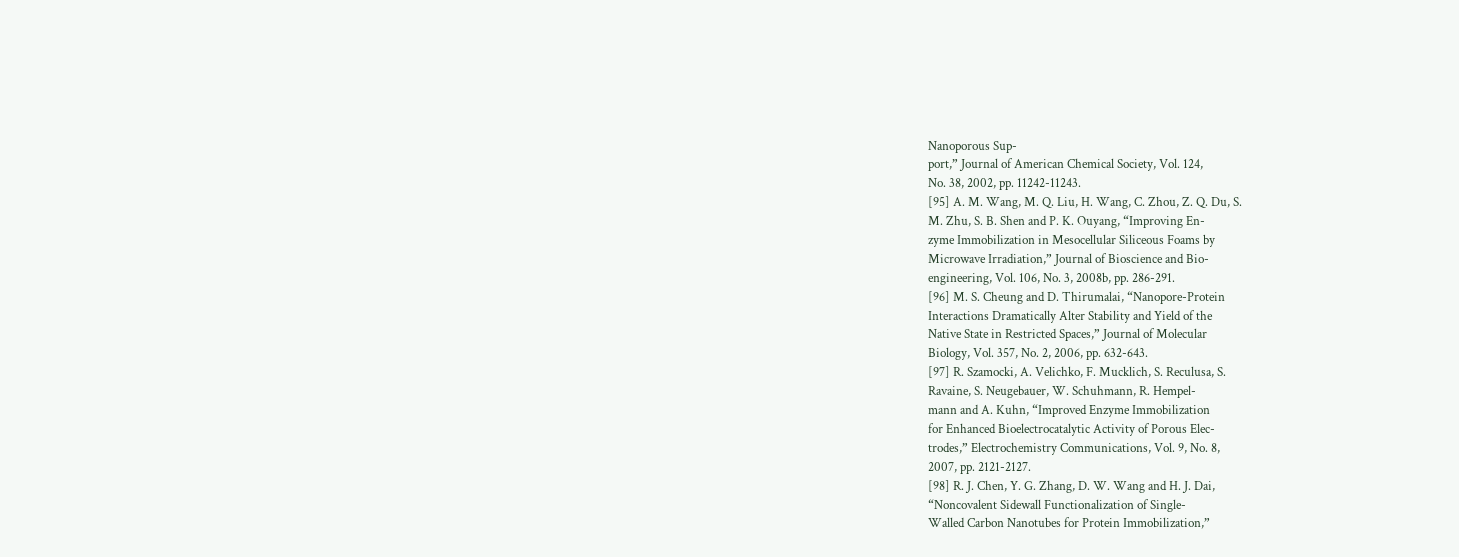Nanoporous Sup-
port,” Journal of American Chemical Society, Vol. 124,
No. 38, 2002, pp. 11242-11243.
[95] A. M. Wang, M. Q. Liu, H. Wang, C. Zhou, Z. Q. Du, S.
M. Zhu, S. B. Shen and P. K. Ouyang, “Improving En-
zyme Immobilization in Mesocellular Siliceous Foams by
Microwave Irradiation,” Journal of Bioscience and Bio-
engineering, Vol. 106, No. 3, 2008b, pp. 286-291.
[96] M. S. Cheung and D. Thirumalai, “Nanopore-Protein
Interactions Dramatically Alter Stability and Yield of the
Native State in Restricted Spaces,” Journal of Molecular
Biology, Vol. 357, No. 2, 2006, pp. 632-643.
[97] R. Szamocki, A. Velichko, F. Mucklich, S. Reculusa, S.
Ravaine, S. Neugebauer, W. Schuhmann, R. Hempel-
mann and A. Kuhn, “Improved Enzyme Immobilization
for Enhanced Bioelectrocatalytic Activity of Porous Elec-
trodes,” Electrochemistry Communications, Vol. 9, No. 8,
2007, pp. 2121-2127.
[98] R. J. Chen, Y. G. Zhang, D. W. Wang and H. J. Dai,
“Noncovalent Sidewall Functionalization of Single-
Walled Carbon Nanotubes for Protein Immobilization,”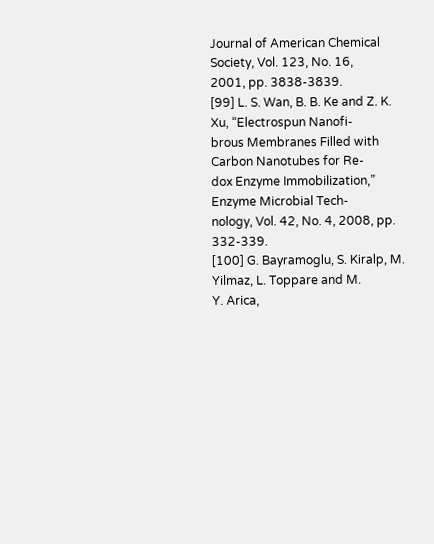Journal of American Chemical Society, Vol. 123, No. 16,
2001, pp. 3838-3839.
[99] L. S. Wan, B. B. Ke and Z. K. Xu, “Electrospun Nanofi-
brous Membranes Filled with Carbon Nanotubes for Re-
dox Enzyme Immobilization,” Enzyme Microbial Tech-
nology, Vol. 42, No. 4, 2008, pp. 332-339.
[100] G. Bayramoglu, S. Kiralp, M. Yilmaz, L. Toppare and M.
Y. Arica,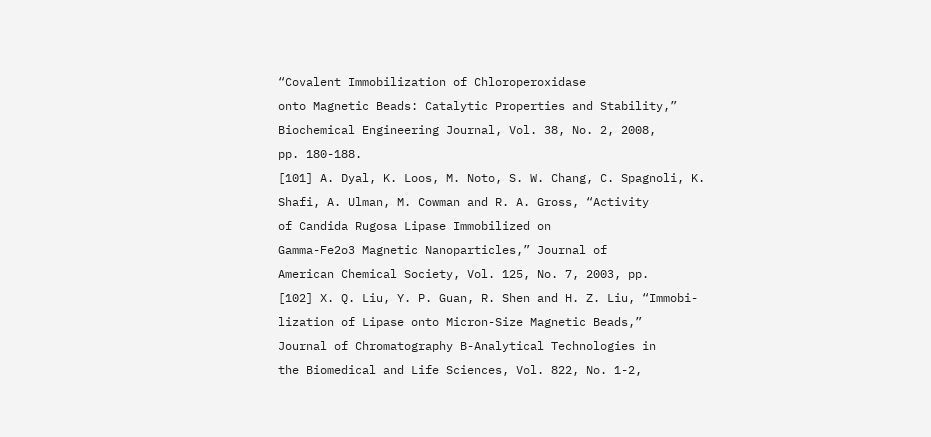“Covalent Immobilization of Chloroperoxidase
onto Magnetic Beads: Catalytic Properties and Stability,”
Biochemical Engineering Journal, Vol. 38, No. 2, 2008,
pp. 180-188.
[101] A. Dyal, K. Loos, M. Noto, S. W. Chang, C. Spagnoli, K.
Shafi, A. Ulman, M. Cowman and R. A. Gross, “Activity
of Candida Rugosa Lipase Immobilized on
Gamma-Fe2o3 Magnetic Nanoparticles,” Journal of
American Chemical Society, Vol. 125, No. 7, 2003, pp.
[102] X. Q. Liu, Y. P. Guan, R. Shen and H. Z. Liu, “Immobi-
lization of Lipase onto Micron-Size Magnetic Beads,”
Journal of Chromatography B-Analytical Technologies in
the Biomedical and Life Sciences, Vol. 822, No. 1-2,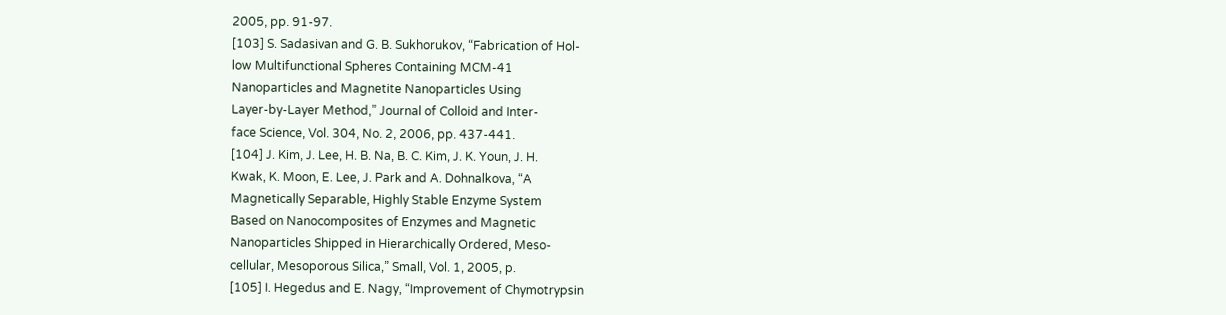2005, pp. 91-97.
[103] S. Sadasivan and G. B. Sukhorukov, “Fabrication of Hol-
low Multifunctional Spheres Containing MCM-41
Nanoparticles and Magnetite Nanoparticles Using
Layer-by-Layer Method,” Journal of Colloid and Inter-
face Science, Vol. 304, No. 2, 2006, pp. 437-441.
[104] J. Kim, J. Lee, H. B. Na, B. C. Kim, J. K. Youn, J. H.
Kwak, K. Moon, E. Lee, J. Park and A. Dohnalkova, “A
Magnetically Separable, Highly Stable Enzyme System
Based on Nanocomposites of Enzymes and Magnetic
Nanoparticles Shipped in Hierarchically Ordered, Meso-
cellular, Mesoporous Silica,” Small, Vol. 1, 2005, p.
[105] I. Hegedus and E. Nagy, “Improvement of Chymotrypsin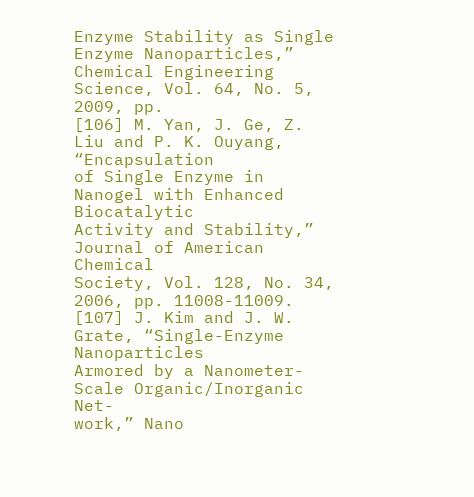Enzyme Stability as Single Enzyme Nanoparticles,”
Chemical Engineering Science, Vol. 64, No. 5, 2009, pp.
[106] M. Yan, J. Ge, Z. Liu and P. K. Ouyang, “Encapsulation
of Single Enzyme in Nanogel with Enhanced Biocatalytic
Activity and Stability,” Journal of American Chemical
Society, Vol. 128, No. 34, 2006, pp. 11008-11009.
[107] J. Kim and J. W. Grate, “Single-Enzyme Nanoparticles
Armored by a Nanometer-Scale Organic/Inorganic Net-
work,” Nano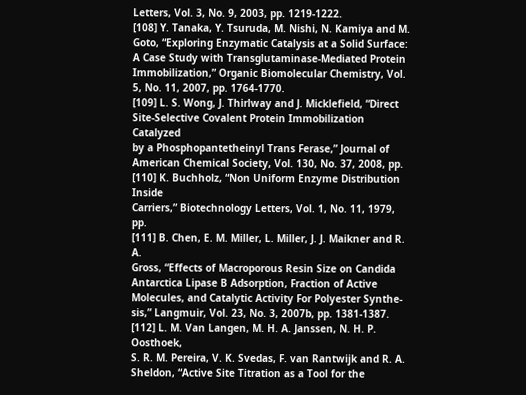Letters, Vol. 3, No. 9, 2003, pp. 1219-1222.
[108] Y. Tanaka, Y. Tsuruda, M. Nishi, N. Kamiya and M.
Goto, “Exploring Enzymatic Catalysis at a Solid Surface:
A Case Study with Transglutaminase-Mediated Protein
Immobilization,” Organic Biomolecular Chemistry, Vol.
5, No. 11, 2007, pp. 1764-1770.
[109] L. S. Wong, J. Thirlway and J. Micklefield, “Direct
Site-Selective Covalent Protein Immobilization Catalyzed
by a Phosphopantetheinyl Trans Ferase,” Journal of
American Chemical Society, Vol. 130, No. 37, 2008, pp.
[110] K. Buchholz, “Non Uniform Enzyme Distribution Inside
Carriers,” Biotechnology Letters, Vol. 1, No. 11, 1979, pp.
[111] B. Chen, E. M. Miller, L. Miller, J. J. Maikner and R. A.
Gross, “Effects of Macroporous Resin Size on Candida
Antarctica Lipase B Adsorption, Fraction of Active
Molecules, and Catalytic Activity For Polyester Synthe-
sis,” Langmuir, Vol. 23, No. 3, 2007b, pp. 1381-1387.
[112] L. M. Van Langen, M. H. A. Janssen, N. H. P. Oosthoek,
S. R. M. Pereira, V. K. Svedas, F. van Rantwijk and R. A.
Sheldon, “Active Site Titration as a Tool for the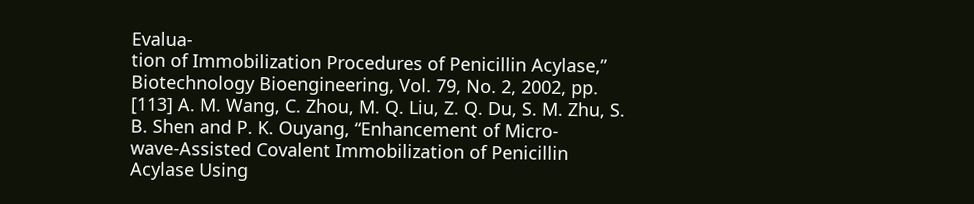Evalua-
tion of Immobilization Procedures of Penicillin Acylase,”
Biotechnology Bioengineering, Vol. 79, No. 2, 2002, pp.
[113] A. M. Wang, C. Zhou, M. Q. Liu, Z. Q. Du, S. M. Zhu, S.
B. Shen and P. K. Ouyang, “Enhancement of Micro-
wave-Assisted Covalent Immobilization of Penicillin
Acylase Using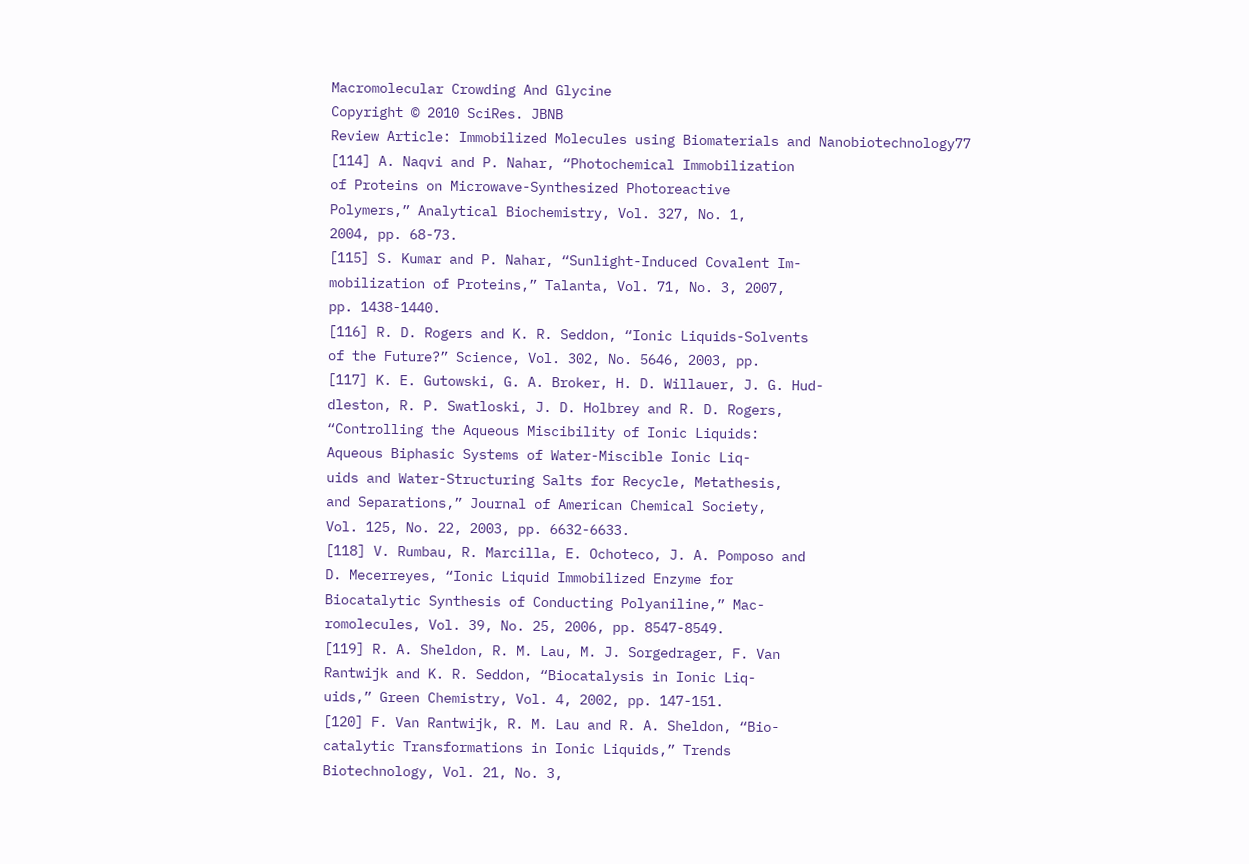Macromolecular Crowding And Glycine
Copyright © 2010 SciRes. JBNB
Review Article: Immobilized Molecules using Biomaterials and Nanobiotechnology77
[114] A. Naqvi and P. Nahar, “Photochemical Immobilization
of Proteins on Microwave-Synthesized Photoreactive
Polymers,” Analytical Biochemistry, Vol. 327, No. 1,
2004, pp. 68-73.
[115] S. Kumar and P. Nahar, “Sunlight-Induced Covalent Im-
mobilization of Proteins,” Talanta, Vol. 71, No. 3, 2007,
pp. 1438-1440.
[116] R. D. Rogers and K. R. Seddon, “Ionic Liquids-Solvents
of the Future?” Science, Vol. 302, No. 5646, 2003, pp.
[117] K. E. Gutowski, G. A. Broker, H. D. Willauer, J. G. Hud-
dleston, R. P. Swatloski, J. D. Holbrey and R. D. Rogers,
“Controlling the Aqueous Miscibility of Ionic Liquids:
Aqueous Biphasic Systems of Water-Miscible Ionic Liq-
uids and Water-Structuring Salts for Recycle, Metathesis,
and Separations,” Journal of American Chemical Society,
Vol. 125, No. 22, 2003, pp. 6632-6633.
[118] V. Rumbau, R. Marcilla, E. Ochoteco, J. A. Pomposo and
D. Mecerreyes, “Ionic Liquid Immobilized Enzyme for
Biocatalytic Synthesis of Conducting Polyaniline,” Mac-
romolecules, Vol. 39, No. 25, 2006, pp. 8547-8549.
[119] R. A. Sheldon, R. M. Lau, M. J. Sorgedrager, F. Van
Rantwijk and K. R. Seddon, “Biocatalysis in Ionic Liq-
uids,” Green Chemistry, Vol. 4, 2002, pp. 147-151.
[120] F. Van Rantwijk, R. M. Lau and R. A. Sheldon, “Bio-
catalytic Transformations in Ionic Liquids,” Trends
Biotechnology, Vol. 21, No. 3,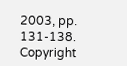2003, pp. 131-138.
Copyright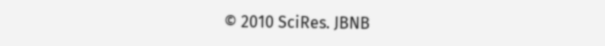© 2010 SciRes. JBNB